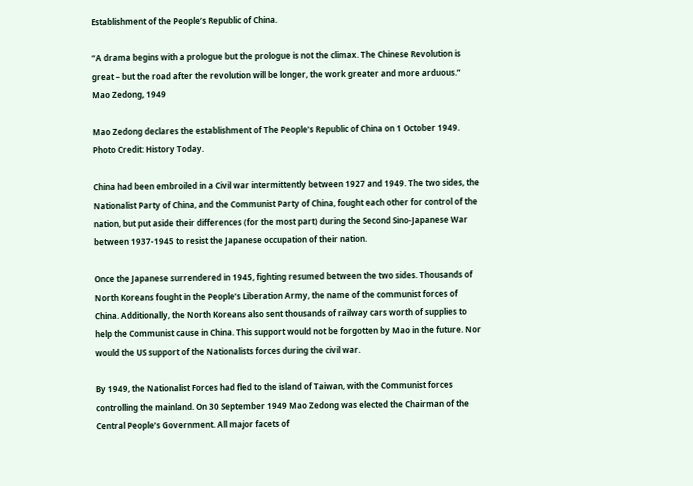Establishment of the People’s Republic of China.

“A drama begins with a prologue but the prologue is not the climax. The Chinese Revolution is great – but the road after the revolution will be longer, the work greater and more arduous.”
Mao Zedong, 1949

Mao Zedong declares the establishment of The People’s Republic of China on 1 October 1949. Photo Credit: History Today.

China had been embroiled in a Civil war intermittently between 1927 and 1949. The two sides, the Nationalist Party of China, and the Communist Party of China, fought each other for control of the nation, but put aside their differences (for the most part) during the Second Sino-Japanese War between 1937-1945 to resist the Japanese occupation of their nation.

Once the Japanese surrendered in 1945, fighting resumed between the two sides. Thousands of North Koreans fought in the People’s Liberation Army, the name of the communist forces of China. Additionally, the North Koreans also sent thousands of railway cars worth of supplies to help the Communist cause in China. This support would not be forgotten by Mao in the future. Nor would the US support of the Nationalists forces during the civil war.

By 1949, the Nationalist Forces had fled to the island of Taiwan, with the Communist forces controlling the mainland. On 30 September 1949 Mao Zedong was elected the Chairman of the Central People’s Government. All major facets of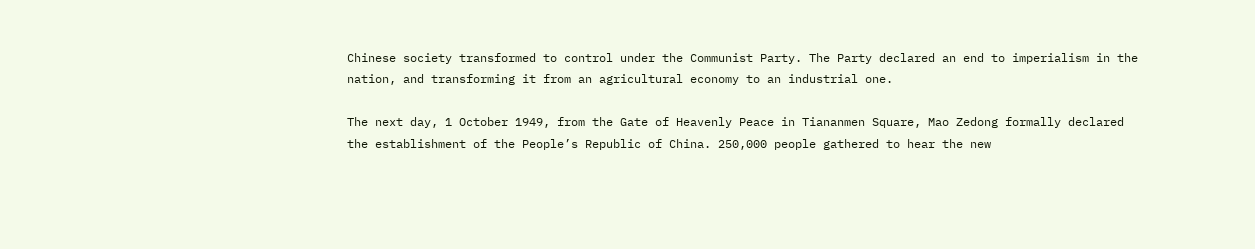Chinese society transformed to control under the Communist Party. The Party declared an end to imperialism in the nation, and transforming it from an agricultural economy to an industrial one.

The next day, 1 October 1949, from the Gate of Heavenly Peace in Tiananmen Square, Mao Zedong formally declared the establishment of the People’s Republic of China. 250,000 people gathered to hear the new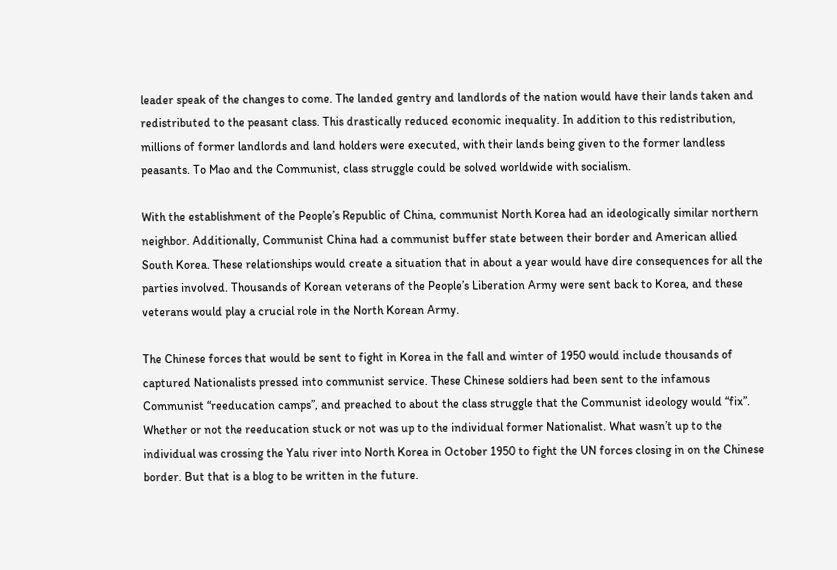leader speak of the changes to come. The landed gentry and landlords of the nation would have their lands taken and redistributed to the peasant class. This drastically reduced economic inequality. In addition to this redistribution, millions of former landlords and land holders were executed, with their lands being given to the former landless peasants. To Mao and the Communist, class struggle could be solved worldwide with socialism.

With the establishment of the People’s Republic of China, communist North Korea had an ideologically similar northern neighbor. Additionally, Communist China had a communist buffer state between their border and American allied South Korea. These relationships would create a situation that in about a year would have dire consequences for all the parties involved. Thousands of Korean veterans of the People’s Liberation Army were sent back to Korea, and these veterans would play a crucial role in the North Korean Army.

The Chinese forces that would be sent to fight in Korea in the fall and winter of 1950 would include thousands of captured Nationalists pressed into communist service. These Chinese soldiers had been sent to the infamous Communist “reeducation camps”, and preached to about the class struggle that the Communist ideology would “fix”. Whether or not the reeducation stuck or not was up to the individual former Nationalist. What wasn’t up to the individual was crossing the Yalu river into North Korea in October 1950 to fight the UN forces closing in on the Chinese border. But that is a blog to be written in the future.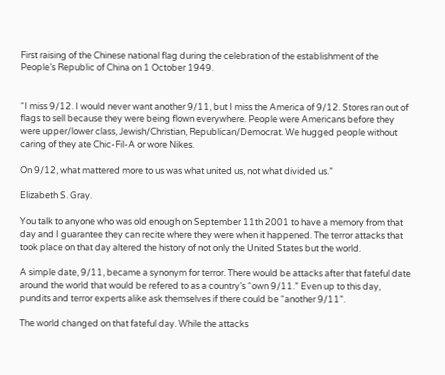First raising of the Chinese national flag during the celebration of the establishment of the People’s Republic of China on 1 October 1949.


“I miss 9/12. I would never want another 9/11, but I miss the America of 9/12. Stores ran out of flags to sell because they were being flown everywhere. People were Americans before they were upper/lower class, Jewish/Christian, Republican/Democrat. We hugged people without caring of they ate Chic-Fil-A or wore Nikes.

On 9/12, what mattered more to us was what united us, not what divided us.”

Elizabeth S. Gray.

You talk to anyone who was old enough on September 11th 2001 to have a memory from that day and I guarantee they can recite where they were when it happened. The terror attacks that took place on that day altered the history of not only the United States but the world.

A simple date, 9/11, became a synonym for terror. There would be attacks after that fateful date around the world that would be refered to as a country’s “own 9/11.” Even up to this day, pundits and terror experts alike ask themselves if there could be “another 9/11”.

The world changed on that fateful day. While the attacks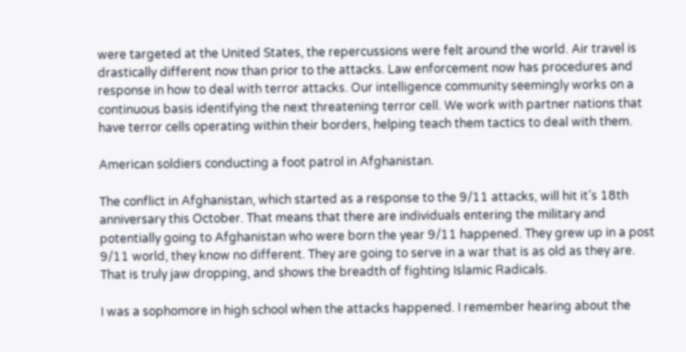were targeted at the United States, the repercussions were felt around the world. Air travel is drastically different now than prior to the attacks. Law enforcement now has procedures and response in how to deal with terror attacks. Our intelligence community seemingly works on a continuous basis identifying the next threatening terror cell. We work with partner nations that have terror cells operating within their borders, helping teach them tactics to deal with them.

American soldiers conducting a foot patrol in Afghanistan.

The conflict in Afghanistan, which started as a response to the 9/11 attacks, will hit it’s 18th anniversary this October. That means that there are individuals entering the military and potentially going to Afghanistan who were born the year 9/11 happened. They grew up in a post 9/11 world, they know no different. They are going to serve in a war that is as old as they are. That is truly jaw dropping, and shows the breadth of fighting Islamic Radicals.

I was a sophomore in high school when the attacks happened. I remember hearing about the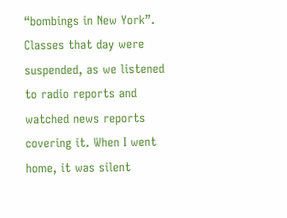“bombings in New York”. Classes that day were suspended, as we listened to radio reports and watched news reports covering it. When I went home, it was silent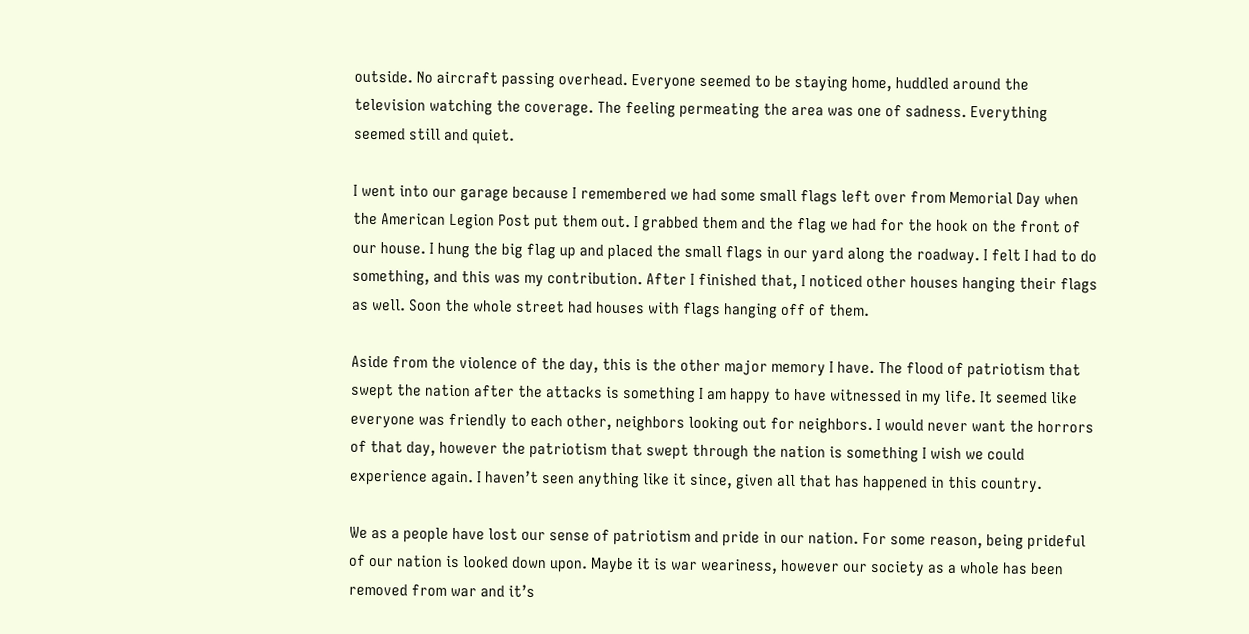outside. No aircraft passing overhead. Everyone seemed to be staying home, huddled around the television watching the coverage. The feeling permeating the area was one of sadness. Everything seemed still and quiet.

I went into our garage because I remembered we had some small flags left over from Memorial Day when the American Legion Post put them out. I grabbed them and the flag we had for the hook on the front of our house. I hung the big flag up and placed the small flags in our yard along the roadway. I felt I had to do something, and this was my contribution. After I finished that, I noticed other houses hanging their flags as well. Soon the whole street had houses with flags hanging off of them.

Aside from the violence of the day, this is the other major memory I have. The flood of patriotism that swept the nation after the attacks is something I am happy to have witnessed in my life. It seemed like everyone was friendly to each other, neighbors looking out for neighbors. I would never want the horrors of that day, however the patriotism that swept through the nation is something I wish we could experience again. I haven’t seen anything like it since, given all that has happened in this country.

We as a people have lost our sense of patriotism and pride in our nation. For some reason, being prideful of our nation is looked down upon. Maybe it is war weariness, however our society as a whole has been removed from war and it’s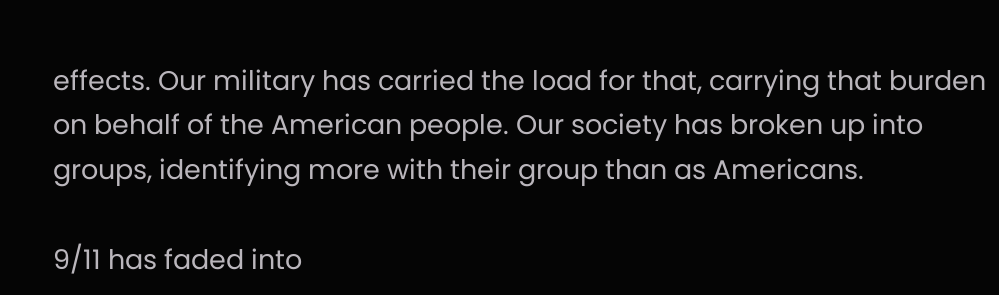effects. Our military has carried the load for that, carrying that burden on behalf of the American people. Our society has broken up into groups, identifying more with their group than as Americans.

9/11 has faded into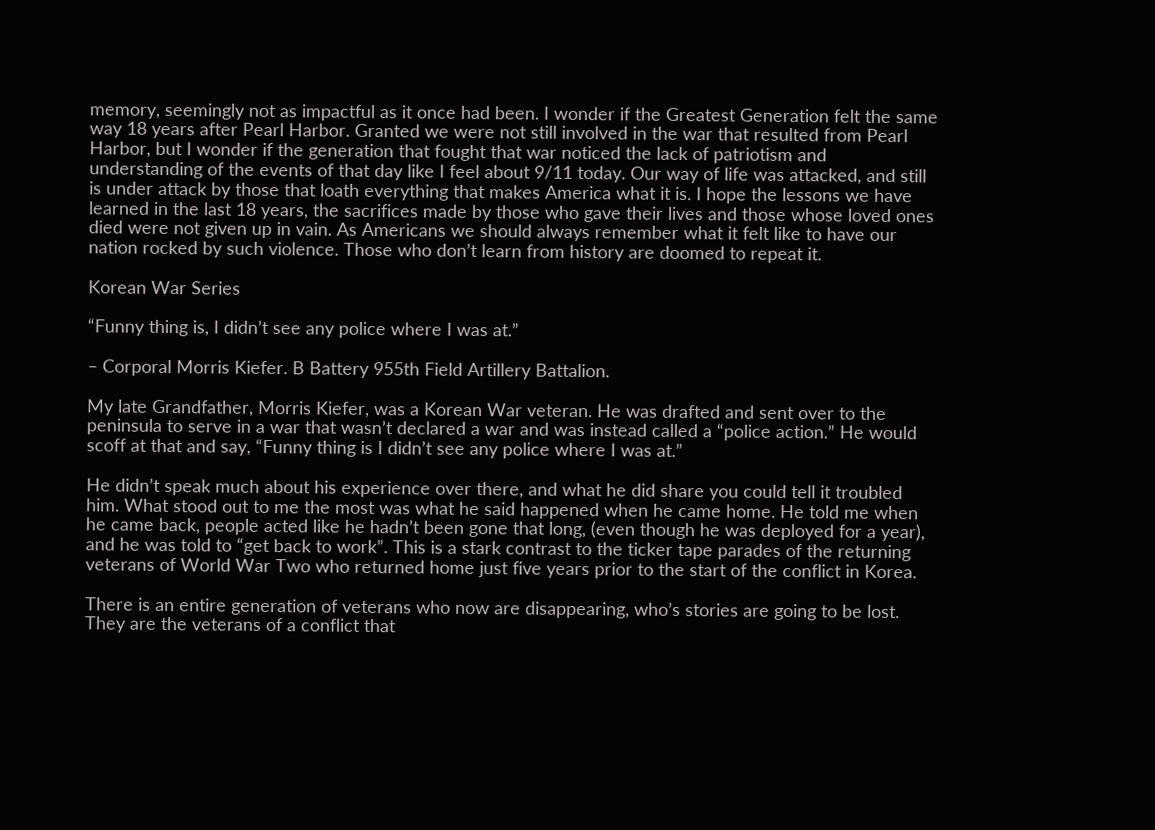memory, seemingly not as impactful as it once had been. I wonder if the Greatest Generation felt the same way 18 years after Pearl Harbor. Granted we were not still involved in the war that resulted from Pearl Harbor, but I wonder if the generation that fought that war noticed the lack of patriotism and understanding of the events of that day like I feel about 9/11 today. Our way of life was attacked, and still is under attack by those that loath everything that makes America what it is. I hope the lessons we have learned in the last 18 years, the sacrifices made by those who gave their lives and those whose loved ones died were not given up in vain. As Americans we should always remember what it felt like to have our nation rocked by such violence. Those who don’t learn from history are doomed to repeat it.

Korean War Series

“Funny thing is, I didn’t see any police where I was at.”

– Corporal Morris Kiefer. B Battery 955th Field Artillery Battalion.

My late Grandfather, Morris Kiefer, was a Korean War veteran. He was drafted and sent over to the peninsula to serve in a war that wasn’t declared a war and was instead called a “police action.” He would scoff at that and say, “Funny thing is I didn’t see any police where I was at.”

He didn’t speak much about his experience over there, and what he did share you could tell it troubled him. What stood out to me the most was what he said happened when he came home. He told me when he came back, people acted like he hadn’t been gone that long, (even though he was deployed for a year), and he was told to “get back to work”. This is a stark contrast to the ticker tape parades of the returning veterans of World War Two who returned home just five years prior to the start of the conflict in Korea.

There is an entire generation of veterans who now are disappearing, who’s stories are going to be lost. They are the veterans of a conflict that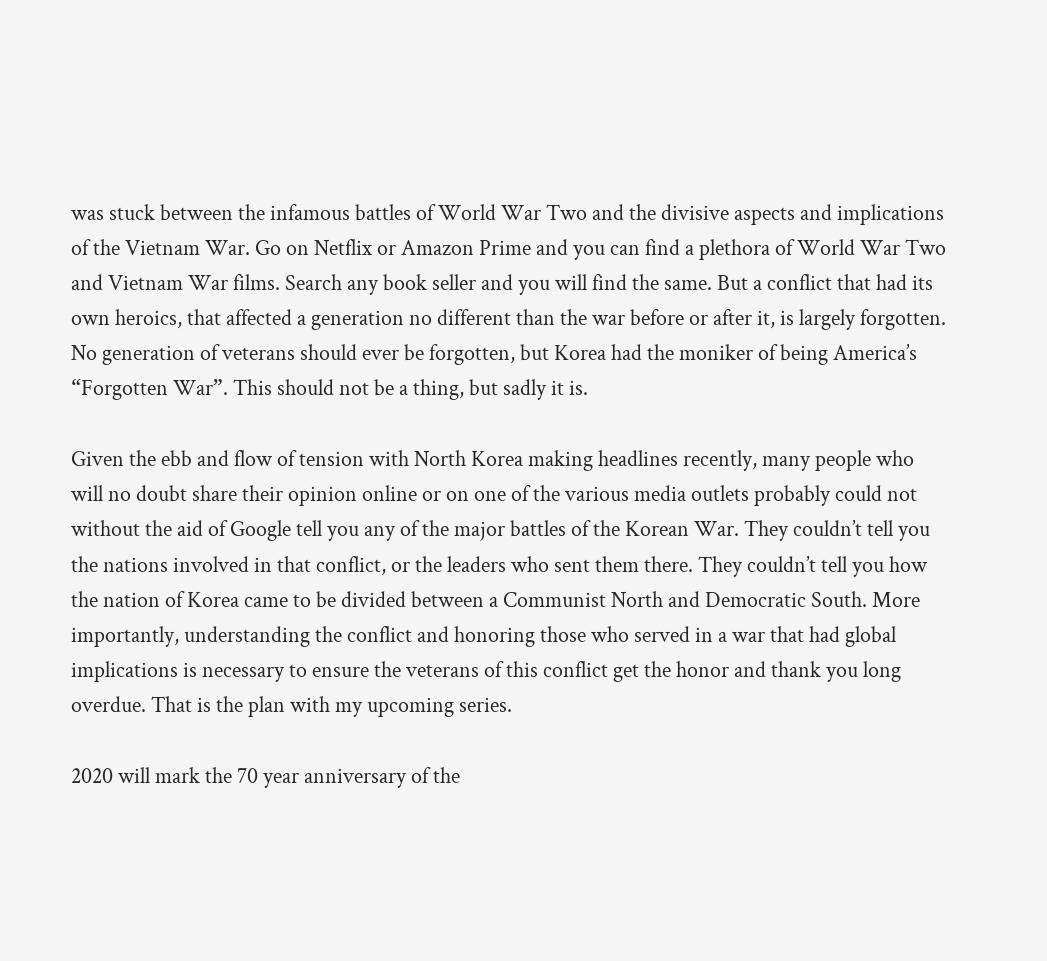was stuck between the infamous battles of World War Two and the divisive aspects and implications of the Vietnam War. Go on Netflix or Amazon Prime and you can find a plethora of World War Two and Vietnam War films. Search any book seller and you will find the same. But a conflict that had its own heroics, that affected a generation no different than the war before or after it, is largely forgotten. No generation of veterans should ever be forgotten, but Korea had the moniker of being America’s “Forgotten War”. This should not be a thing, but sadly it is.

Given the ebb and flow of tension with North Korea making headlines recently, many people who will no doubt share their opinion online or on one of the various media outlets probably could not without the aid of Google tell you any of the major battles of the Korean War. They couldn’t tell you the nations involved in that conflict, or the leaders who sent them there. They couldn’t tell you how the nation of Korea came to be divided between a Communist North and Democratic South. More importantly, understanding the conflict and honoring those who served in a war that had global implications is necessary to ensure the veterans of this conflict get the honor and thank you long overdue. That is the plan with my upcoming series.

2020 will mark the 70 year anniversary of the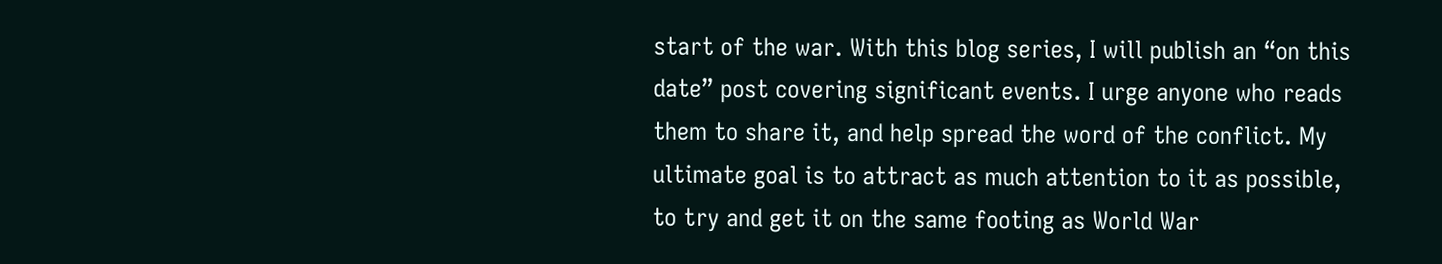start of the war. With this blog series, I will publish an “on this date” post covering significant events. I urge anyone who reads them to share it, and help spread the word of the conflict. My ultimate goal is to attract as much attention to it as possible, to try and get it on the same footing as World War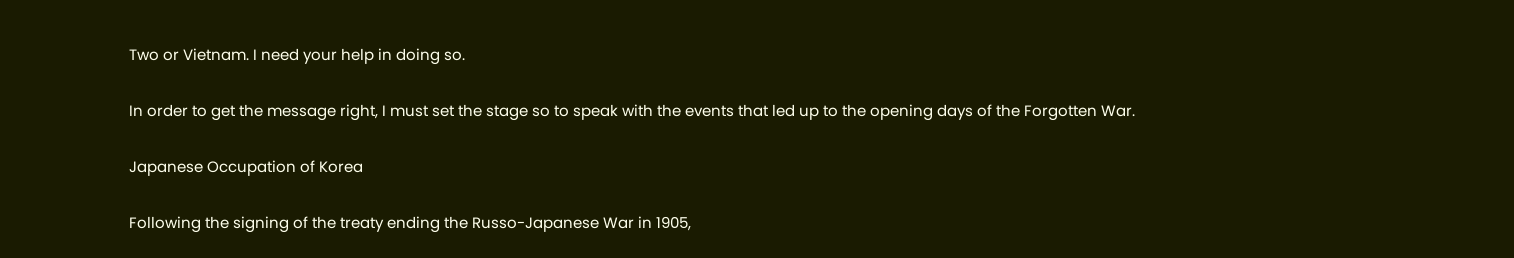Two or Vietnam. I need your help in doing so.

In order to get the message right, I must set the stage so to speak with the events that led up to the opening days of the Forgotten War.

Japanese Occupation of Korea

Following the signing of the treaty ending the Russo-Japanese War in 1905,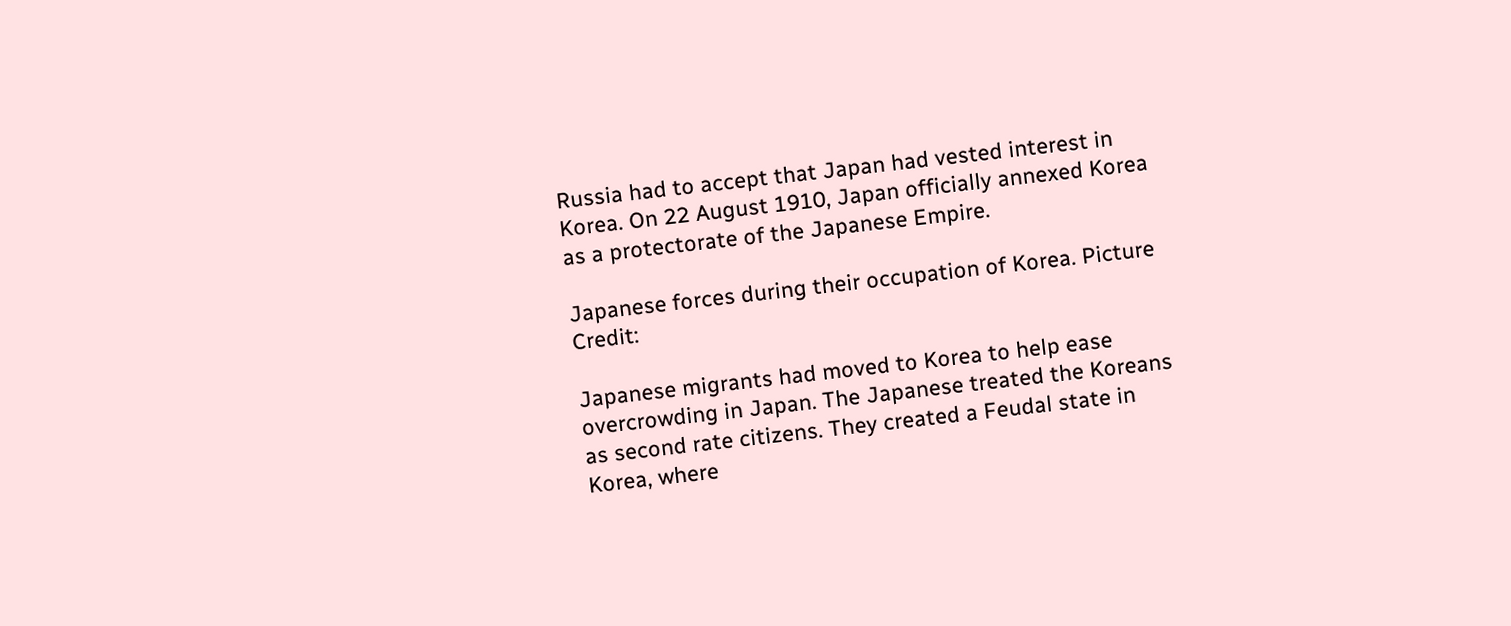Russia had to accept that Japan had vested interest in Korea. On 22 August 1910, Japan officially annexed Korea as a protectorate of the Japanese Empire.

Japanese forces during their occupation of Korea. Picture Credit:

Japanese migrants had moved to Korea to help ease overcrowding in Japan. The Japanese treated the Koreans as second rate citizens. They created a Feudal state in Korea, where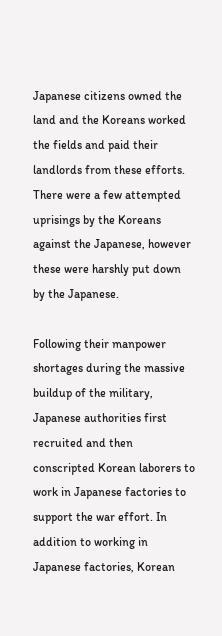Japanese citizens owned the land and the Koreans worked the fields and paid their landlords from these efforts. There were a few attempted uprisings by the Koreans against the Japanese, however these were harshly put down by the Japanese.

Following their manpower shortages during the massive buildup of the military, Japanese authorities first recruited and then conscripted Korean laborers to work in Japanese factories to support the war effort. In addition to working in Japanese factories, Korean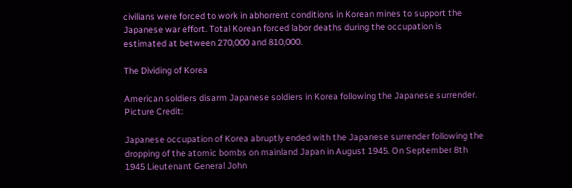civilians were forced to work in abhorrent conditions in Korean mines to support the Japanese war effort. Total Korean forced labor deaths during the occupation is estimated at between 270,000 and 810,000.

The Dividing of Korea

American soldiers disarm Japanese soldiers in Korea following the Japanese surrender. Picture Credit:

Japanese occupation of Korea abruptly ended with the Japanese surrender following the dropping of the atomic bombs on mainland Japan in August 1945. On September 8th 1945 Lieutenant General John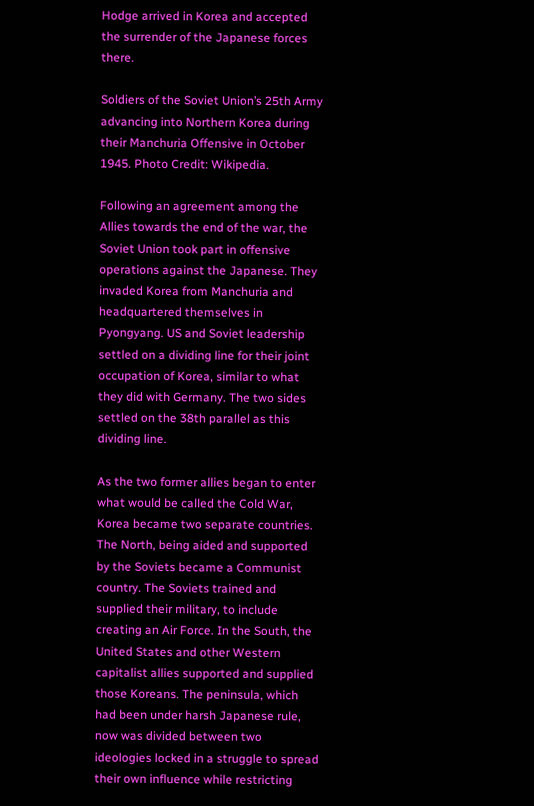Hodge arrived in Korea and accepted the surrender of the Japanese forces there.

Soldiers of the Soviet Union’s 25th Army advancing into Northern Korea during their Manchuria Offensive in October 1945. Photo Credit: Wikipedia.

Following an agreement among the Allies towards the end of the war, the Soviet Union took part in offensive operations against the Japanese. They invaded Korea from Manchuria and headquartered themselves in Pyongyang. US and Soviet leadership settled on a dividing line for their joint occupation of Korea, similar to what they did with Germany. The two sides settled on the 38th parallel as this dividing line.

As the two former allies began to enter what would be called the Cold War, Korea became two separate countries. The North, being aided and supported by the Soviets became a Communist country. The Soviets trained and supplied their military, to include creating an Air Force. In the South, the United States and other Western capitalist allies supported and supplied those Koreans. The peninsula, which had been under harsh Japanese rule, now was divided between two ideologies locked in a struggle to spread their own influence while restricting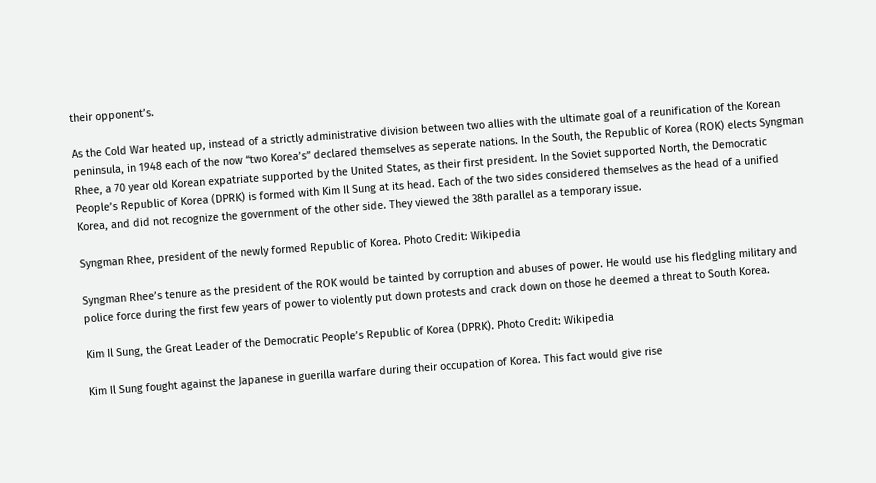their opponent’s.

As the Cold War heated up, instead of a strictly administrative division between two allies with the ultimate goal of a reunification of the Korean peninsula, in 1948 each of the now “two Korea’s” declared themselves as seperate nations. In the South, the Republic of Korea (ROK) elects Syngman Rhee, a 70 year old Korean expatriate supported by the United States, as their first president. In the Soviet supported North, the Democratic People’s Republic of Korea (DPRK) is formed with Kim Il Sung at its head. Each of the two sides considered themselves as the head of a unified Korea, and did not recognize the government of the other side. They viewed the 38th parallel as a temporary issue.

Syngman Rhee, president of the newly formed Republic of Korea. Photo Credit: Wikipedia

Syngman Rhee’s tenure as the president of the ROK would be tainted by corruption and abuses of power. He would use his fledgling military and police force during the first few years of power to violently put down protests and crack down on those he deemed a threat to South Korea.

Kim Il Sung, the Great Leader of the Democratic People’s Republic of Korea (DPRK). Photo Credit: Wikipedia

Kim Il Sung fought against the Japanese in guerilla warfare during their occupation of Korea. This fact would give rise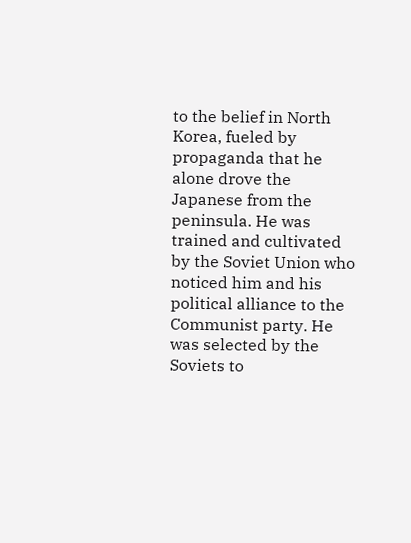to the belief in North Korea, fueled by propaganda that he alone drove the Japanese from the peninsula. He was trained and cultivated by the Soviet Union who noticed him and his political alliance to the Communist party. He was selected by the Soviets to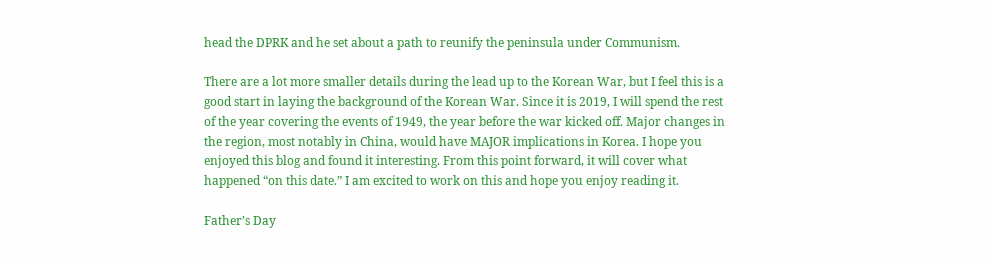head the DPRK and he set about a path to reunify the peninsula under Communism.

There are a lot more smaller details during the lead up to the Korean War, but I feel this is a good start in laying the background of the Korean War. Since it is 2019, I will spend the rest of the year covering the events of 1949, the year before the war kicked off. Major changes in the region, most notably in China, would have MAJOR implications in Korea. I hope you enjoyed this blog and found it interesting. From this point forward, it will cover what happened “on this date.” I am excited to work on this and hope you enjoy reading it.

Father’s Day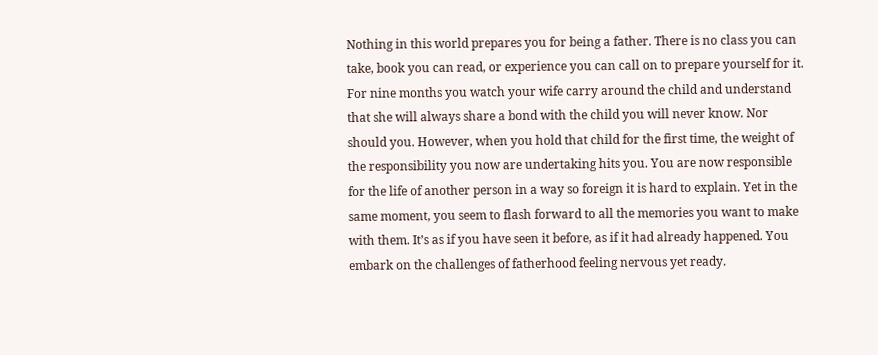Nothing in this world prepares you for being a father. There is no class you can take, book you can read, or experience you can call on to prepare yourself for it. For nine months you watch your wife carry around the child and understand that she will always share a bond with the child you will never know. Nor should you. However, when you hold that child for the first time, the weight of the responsibility you now are undertaking hits you. You are now responsible for the life of another person in a way so foreign it is hard to explain. Yet in the same moment, you seem to flash forward to all the memories you want to make with them. It’s as if you have seen it before, as if it had already happened. You embark on the challenges of fatherhood feeling nervous yet ready.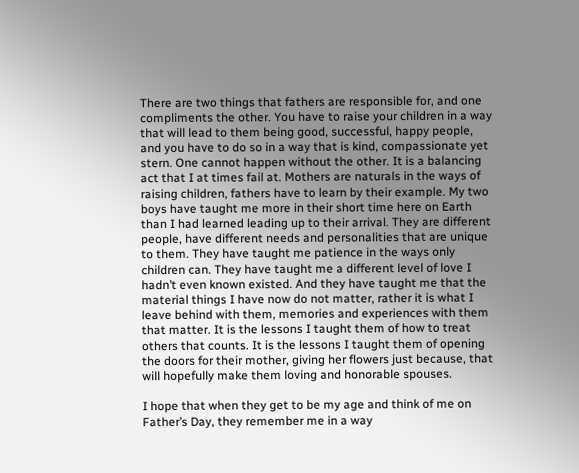There are two things that fathers are responsible for, and one compliments the other. You have to raise your children in a way that will lead to them being good, successful, happy people, and you have to do so in a way that is kind, compassionate yet stern. One cannot happen without the other. It is a balancing act that I at times fail at. Mothers are naturals in the ways of raising children, fathers have to learn by their example. My two boys have taught me more in their short time here on Earth than I had learned leading up to their arrival. They are different people, have different needs and personalities that are unique to them. They have taught me patience in the ways only children can. They have taught me a different level of love I hadn’t even known existed. And they have taught me that the material things I have now do not matter, rather it is what I leave behind with them, memories and experiences with them that matter. It is the lessons I taught them of how to treat others that counts. It is the lessons I taught them of opening the doors for their mother, giving her flowers just because, that will hopefully make them loving and honorable spouses.

I hope that when they get to be my age and think of me on Father’s Day, they remember me in a way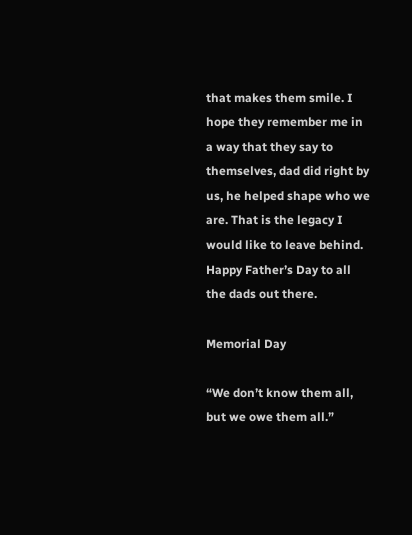that makes them smile. I hope they remember me in a way that they say to themselves, dad did right by us, he helped shape who we are. That is the legacy I would like to leave behind. Happy Father’s Day to all the dads out there.

Memorial Day

“We don’t know them all, but we owe them all.”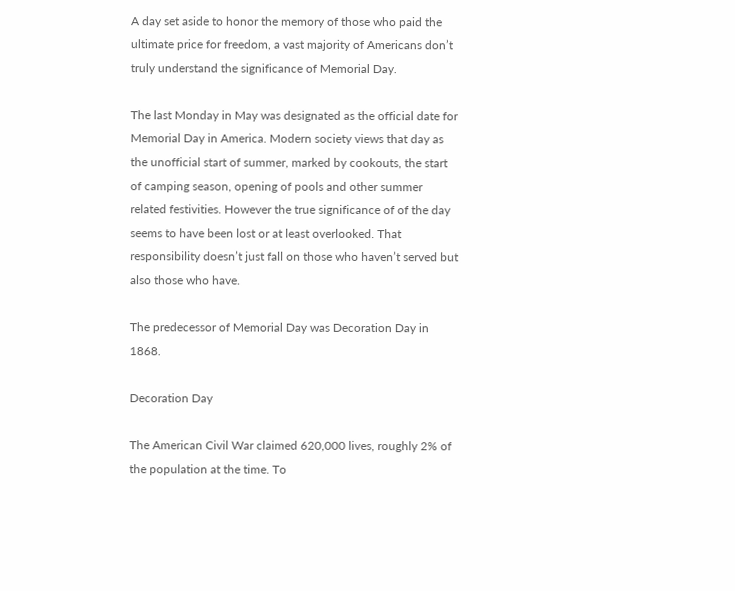A day set aside to honor the memory of those who paid the ultimate price for freedom, a vast majority of Americans don’t truly understand the significance of Memorial Day.

The last Monday in May was designated as the official date for Memorial Day in America. Modern society views that day as the unofficial start of summer, marked by cookouts, the start of camping season, opening of pools and other summer related festivities. However the true significance of of the day seems to have been lost or at least overlooked. That responsibility doesn’t just fall on those who haven’t served but also those who have.

The predecessor of Memorial Day was Decoration Day in 1868.

Decoration Day

The American Civil War claimed 620,000 lives, roughly 2% of the population at the time. To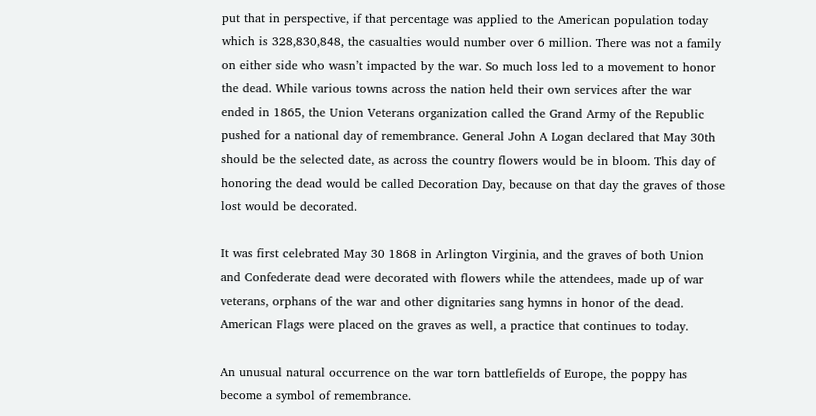put that in perspective, if that percentage was applied to the American population today which is 328,830,848, the casualties would number over 6 million. There was not a family on either side who wasn’t impacted by the war. So much loss led to a movement to honor the dead. While various towns across the nation held their own services after the war ended in 1865, the Union Veterans organization called the Grand Army of the Republic pushed for a national day of remembrance. General John A Logan declared that May 30th should be the selected date, as across the country flowers would be in bloom. This day of honoring the dead would be called Decoration Day, because on that day the graves of those lost would be decorated.

It was first celebrated May 30 1868 in Arlington Virginia, and the graves of both Union and Confederate dead were decorated with flowers while the attendees, made up of war veterans, orphans of the war and other dignitaries sang hymns in honor of the dead. American Flags were placed on the graves as well, a practice that continues to today.

An unusual natural occurrence on the war torn battlefields of Europe, the poppy has become a symbol of remembrance.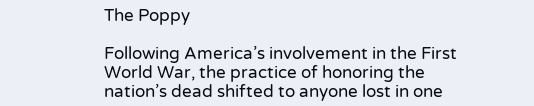The Poppy

Following America’s involvement in the First World War, the practice of honoring the nation’s dead shifted to anyone lost in one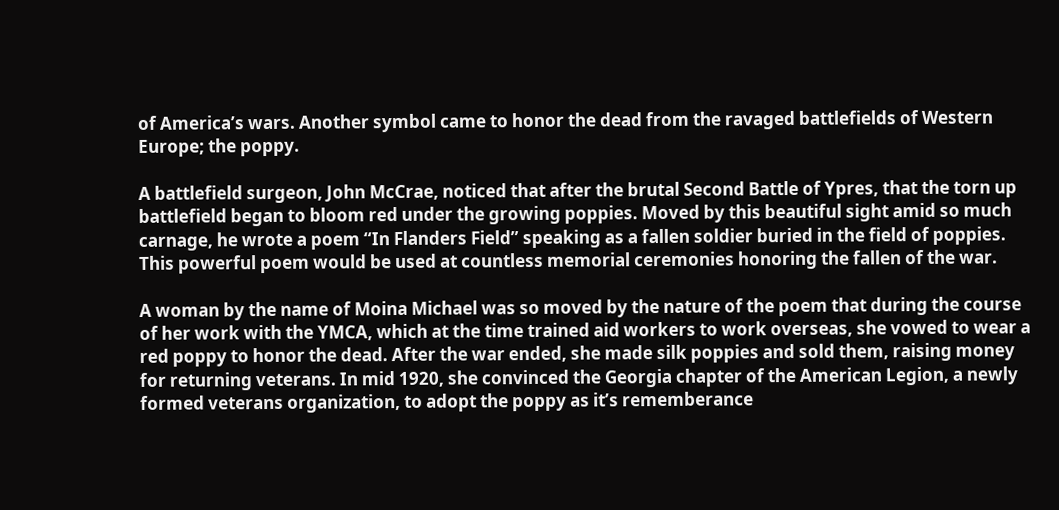of America’s wars. Another symbol came to honor the dead from the ravaged battlefields of Western Europe; the poppy.

A battlefield surgeon, John McCrae, noticed that after the brutal Second Battle of Ypres, that the torn up battlefield began to bloom red under the growing poppies. Moved by this beautiful sight amid so much carnage, he wrote a poem “In Flanders Field” speaking as a fallen soldier buried in the field of poppies. This powerful poem would be used at countless memorial ceremonies honoring the fallen of the war.

A woman by the name of Moina Michael was so moved by the nature of the poem that during the course of her work with the YMCA, which at the time trained aid workers to work overseas, she vowed to wear a red poppy to honor the dead. After the war ended, she made silk poppies and sold them, raising money for returning veterans. In mid 1920, she convinced the Georgia chapter of the American Legion, a newly formed veterans organization, to adopt the poppy as it’s rememberance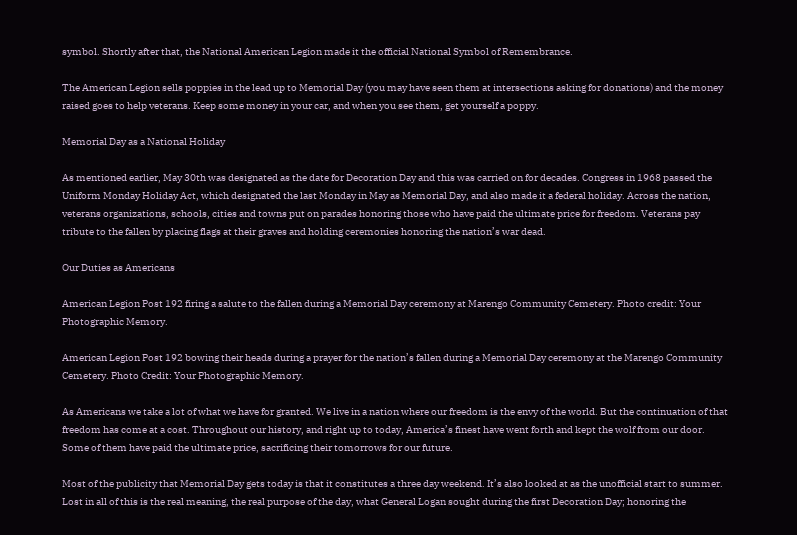symbol. Shortly after that, the National American Legion made it the official National Symbol of Remembrance.

The American Legion sells poppies in the lead up to Memorial Day (you may have seen them at intersections asking for donations) and the money raised goes to help veterans. Keep some money in your car, and when you see them, get yourself a poppy.

Memorial Day as a National Holiday

As mentioned earlier, May 30th was designated as the date for Decoration Day and this was carried on for decades. Congress in 1968 passed the Uniform Monday Holiday Act, which designated the last Monday in May as Memorial Day, and also made it a federal holiday. Across the nation, veterans organizations, schools, cities and towns put on parades honoring those who have paid the ultimate price for freedom. Veterans pay tribute to the fallen by placing flags at their graves and holding ceremonies honoring the nation’s war dead.

Our Duties as Americans

American Legion Post 192 firing a salute to the fallen during a Memorial Day ceremony at Marengo Community Cemetery. Photo credit: Your Photographic Memory.

American Legion Post 192 bowing their heads during a prayer for the nation’s fallen during a Memorial Day ceremony at the Marengo Community Cemetery. Photo Credit: Your Photographic Memory.

As Americans we take a lot of what we have for granted. We live in a nation where our freedom is the envy of the world. But the continuation of that freedom has come at a cost. Throughout our history, and right up to today, America’s finest have went forth and kept the wolf from our door. Some of them have paid the ultimate price, sacrificing their tomorrows for our future.

Most of the publicity that Memorial Day gets today is that it constitutes a three day weekend. It’s also looked at as the unofficial start to summer. Lost in all of this is the real meaning, the real purpose of the day, what General Logan sought during the first Decoration Day; honoring the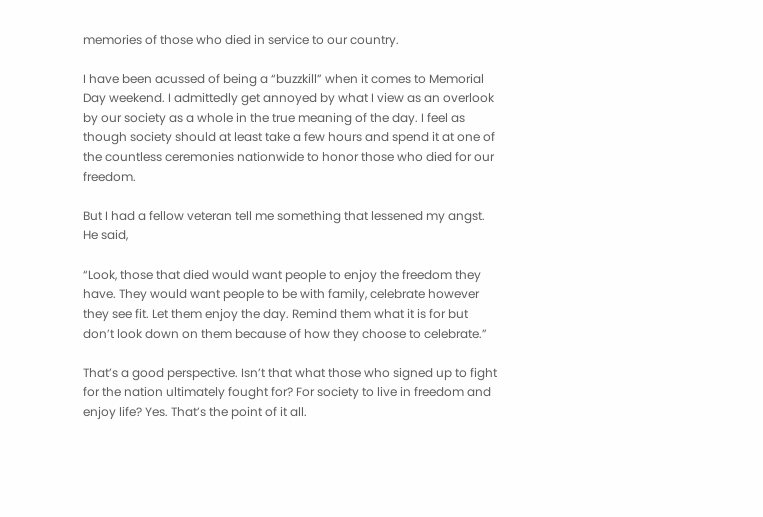memories of those who died in service to our country.

I have been acussed of being a “buzzkill” when it comes to Memorial Day weekend. I admittedly get annoyed by what I view as an overlook by our society as a whole in the true meaning of the day. I feel as though society should at least take a few hours and spend it at one of the countless ceremonies nationwide to honor those who died for our freedom.

But I had a fellow veteran tell me something that lessened my angst. He said,

“Look, those that died would want people to enjoy the freedom they have. They would want people to be with family, celebrate however they see fit. Let them enjoy the day. Remind them what it is for but don’t look down on them because of how they choose to celebrate.”

That’s a good perspective. Isn’t that what those who signed up to fight for the nation ultimately fought for? For society to live in freedom and enjoy life? Yes. That’s the point of it all.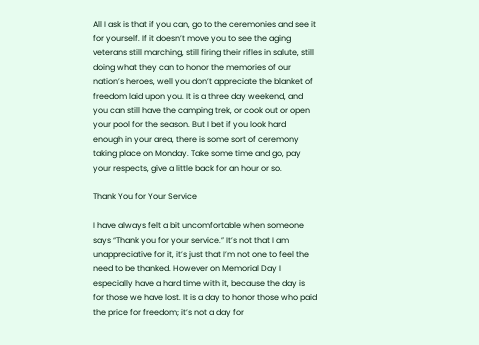All I ask is that if you can, go to the ceremonies and see it for yourself. If it doesn’t move you to see the aging veterans still marching, still firing their rifles in salute, still doing what they can to honor the memories of our nation’s heroes, well you don’t appreciate the blanket of freedom laid upon you. It is a three day weekend, and you can still have the camping trek, or cook out or open your pool for the season. But I bet if you look hard enough in your area, there is some sort of ceremony taking place on Monday. Take some time and go, pay your respects, give a little back for an hour or so.

Thank You for Your Service

I have always felt a bit uncomfortable when someone says “Thank you for your service.” It’s not that I am unappreciative for it, it’s just that I’m not one to feel the need to be thanked. However on Memorial Day I especially have a hard time with it, because the day is for those we have lost. It is a day to honor those who paid the price for freedom; it’s not a day for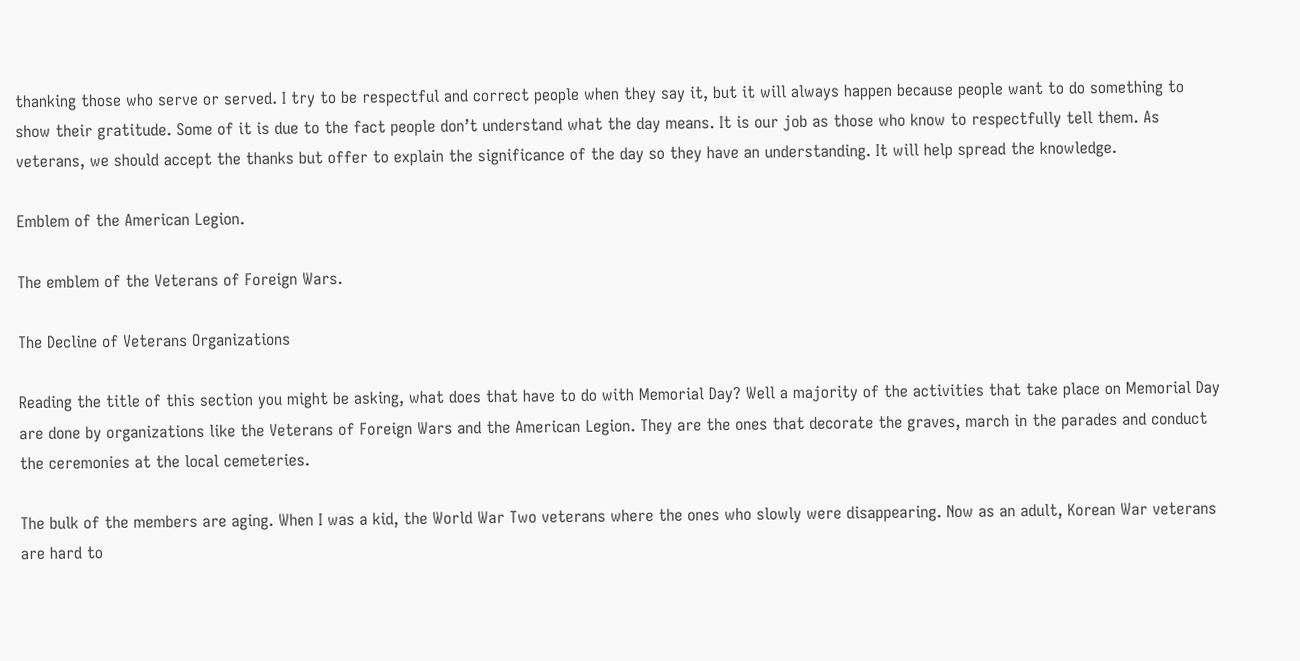thanking those who serve or served. I try to be respectful and correct people when they say it, but it will always happen because people want to do something to show their gratitude. Some of it is due to the fact people don’t understand what the day means. It is our job as those who know to respectfully tell them. As veterans, we should accept the thanks but offer to explain the significance of the day so they have an understanding. It will help spread the knowledge.

Emblem of the American Legion.

The emblem of the Veterans of Foreign Wars.

The Decline of Veterans Organizations

Reading the title of this section you might be asking, what does that have to do with Memorial Day? Well a majority of the activities that take place on Memorial Day are done by organizations like the Veterans of Foreign Wars and the American Legion. They are the ones that decorate the graves, march in the parades and conduct the ceremonies at the local cemeteries.

The bulk of the members are aging. When I was a kid, the World War Two veterans where the ones who slowly were disappearing. Now as an adult, Korean War veterans are hard to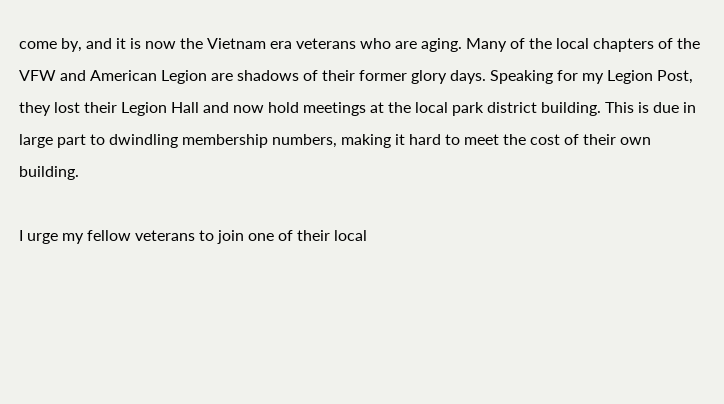come by, and it is now the Vietnam era veterans who are aging. Many of the local chapters of the VFW and American Legion are shadows of their former glory days. Speaking for my Legion Post, they lost their Legion Hall and now hold meetings at the local park district building. This is due in large part to dwindling membership numbers, making it hard to meet the cost of their own building.

I urge my fellow veterans to join one of their local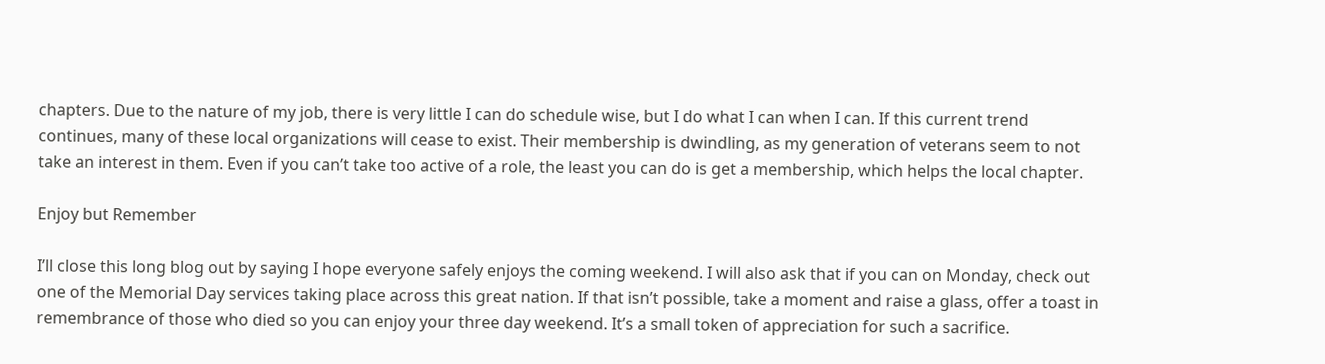chapters. Due to the nature of my job, there is very little I can do schedule wise, but I do what I can when I can. If this current trend continues, many of these local organizations will cease to exist. Their membership is dwindling, as my generation of veterans seem to not take an interest in them. Even if you can’t take too active of a role, the least you can do is get a membership, which helps the local chapter.

Enjoy but Remember

I’ll close this long blog out by saying I hope everyone safely enjoys the coming weekend. I will also ask that if you can on Monday, check out one of the Memorial Day services taking place across this great nation. If that isn’t possible, take a moment and raise a glass, offer a toast in remembrance of those who died so you can enjoy your three day weekend. It’s a small token of appreciation for such a sacrifice.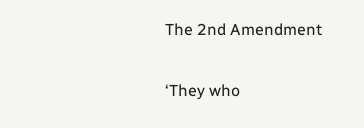The 2nd Amendment

‘They who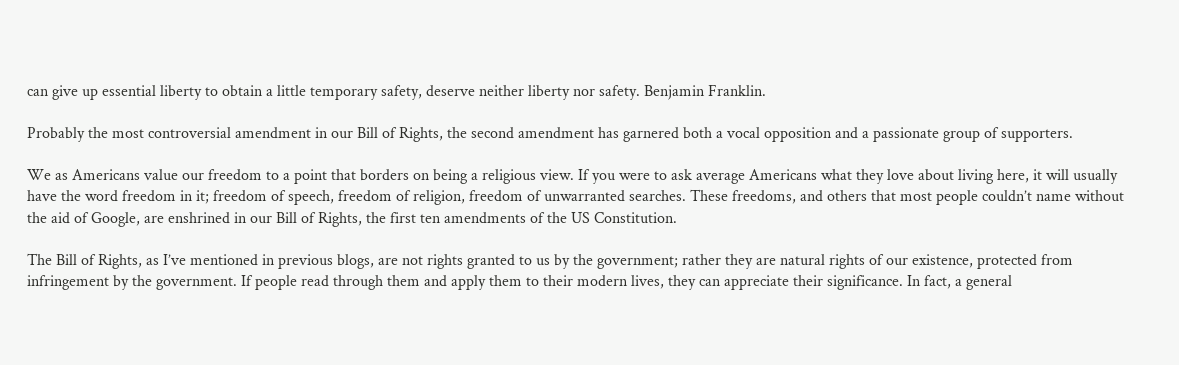can give up essential liberty to obtain a little temporary safety, deserve neither liberty nor safety. Benjamin Franklin.

Probably the most controversial amendment in our Bill of Rights, the second amendment has garnered both a vocal opposition and a passionate group of supporters.

We as Americans value our freedom to a point that borders on being a religious view. If you were to ask average Americans what they love about living here, it will usually have the word freedom in it; freedom of speech, freedom of religion, freedom of unwarranted searches. These freedoms, and others that most people couldn’t name without the aid of Google, are enshrined in our Bill of Rights, the first ten amendments of the US Constitution.

The Bill of Rights, as I’ve mentioned in previous blogs, are not rights granted to us by the government; rather they are natural rights of our existence, protected from infringement by the government. If people read through them and apply them to their modern lives, they can appreciate their significance. In fact, a general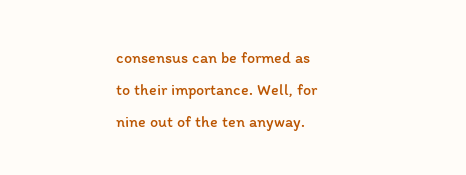consensus can be formed as to their importance. Well, for nine out of the ten anyway.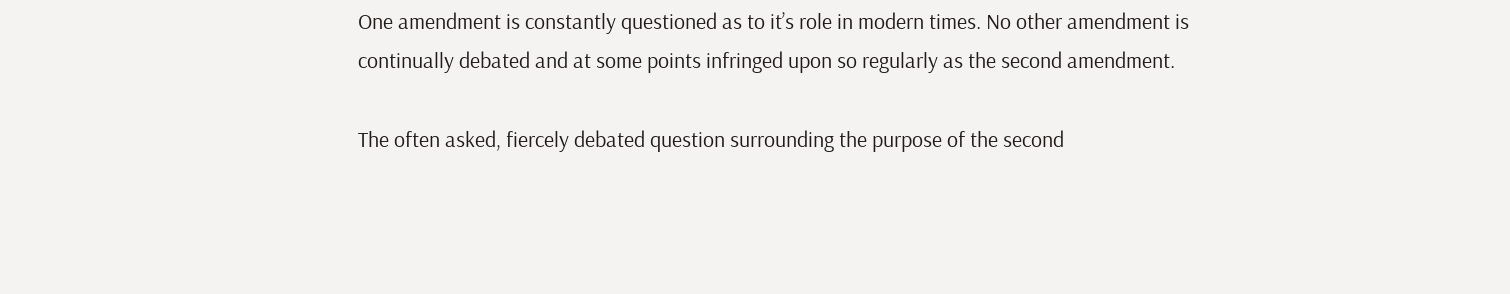One amendment is constantly questioned as to it’s role in modern times. No other amendment is continually debated and at some points infringed upon so regularly as the second amendment.

The often asked, fiercely debated question surrounding the purpose of the second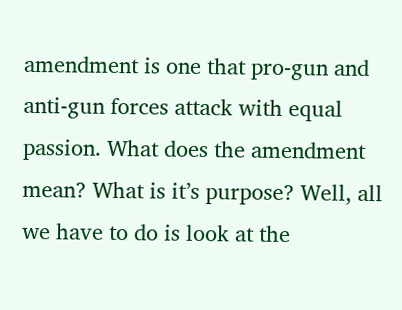amendment is one that pro-gun and anti-gun forces attack with equal passion. What does the amendment mean? What is it’s purpose? Well, all we have to do is look at the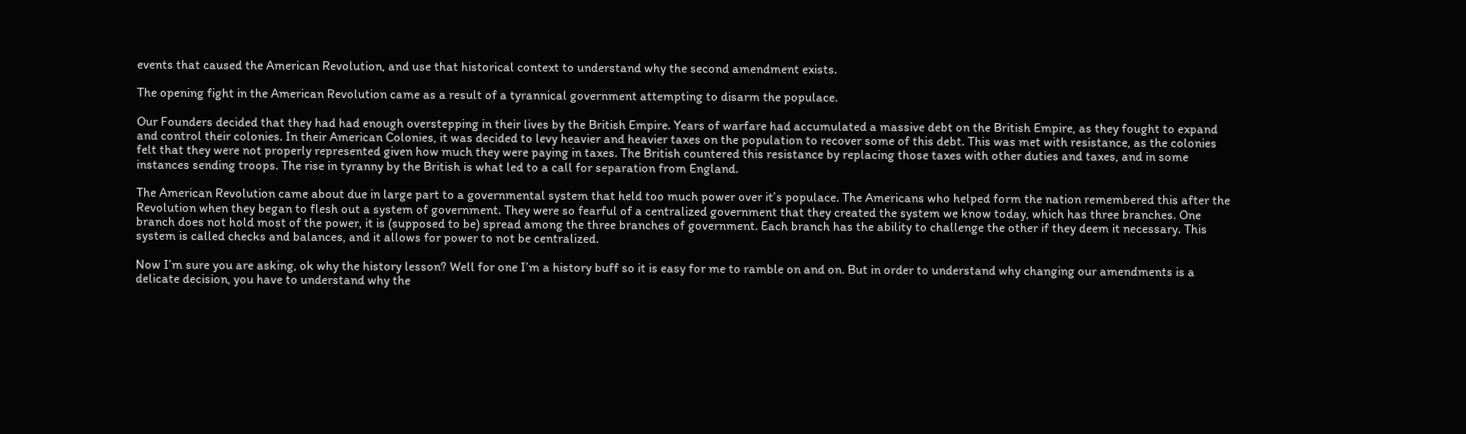events that caused the American Revolution, and use that historical context to understand why the second amendment exists.

The opening fight in the American Revolution came as a result of a tyrannical government attempting to disarm the populace.

Our Founders decided that they had had enough overstepping in their lives by the British Empire. Years of warfare had accumulated a massive debt on the British Empire, as they fought to expand and control their colonies. In their American Colonies, it was decided to levy heavier and heavier taxes on the population to recover some of this debt. This was met with resistance, as the colonies felt that they were not properly represented given how much they were paying in taxes. The British countered this resistance by replacing those taxes with other duties and taxes, and in some instances sending troops. The rise in tyranny by the British is what led to a call for separation from England.

The American Revolution came about due in large part to a governmental system that held too much power over it’s populace. The Americans who helped form the nation remembered this after the Revolution when they began to flesh out a system of government. They were so fearful of a centralized government that they created the system we know today, which has three branches. One branch does not hold most of the power, it is (supposed to be) spread among the three branches of government. Each branch has the ability to challenge the other if they deem it necessary. This system is called checks and balances, and it allows for power to not be centralized.

Now I’m sure you are asking, ok why the history lesson? Well for one I’m a history buff so it is easy for me to ramble on and on. But in order to understand why changing our amendments is a delicate decision, you have to understand why the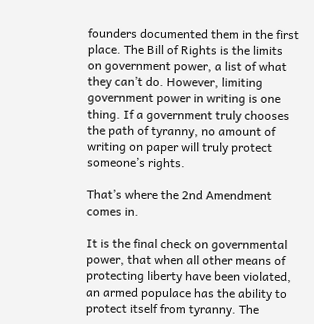founders documented them in the first place. The Bill of Rights is the limits on government power, a list of what they can’t do. However, limiting government power in writing is one thing. If a government truly chooses the path of tyranny, no amount of writing on paper will truly protect someone’s rights.

That’s where the 2nd Amendment comes in.

It is the final check on governmental power, that when all other means of protecting liberty have been violated, an armed populace has the ability to protect itself from tyranny. The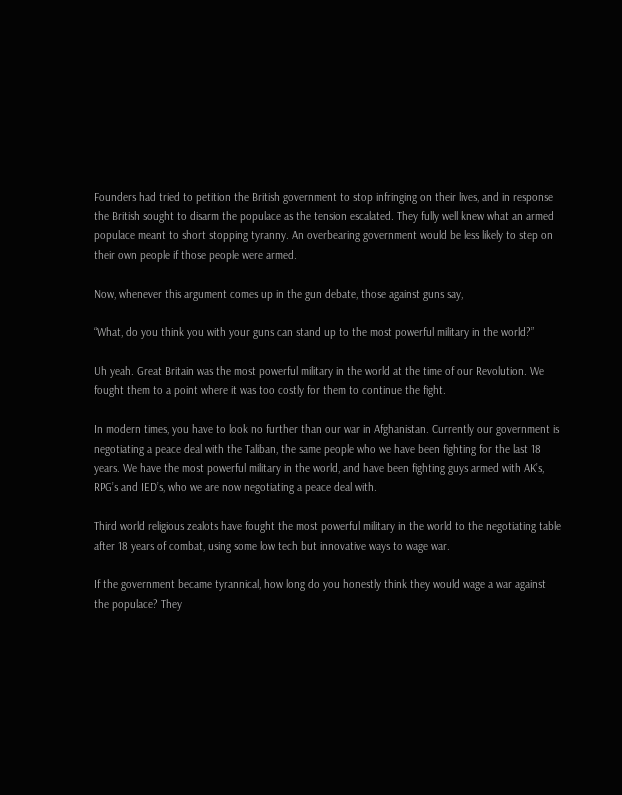Founders had tried to petition the British government to stop infringing on their lives, and in response the British sought to disarm the populace as the tension escalated. They fully well knew what an armed populace meant to short stopping tyranny. An overbearing government would be less likely to step on their own people if those people were armed.

Now, whenever this argument comes up in the gun debate, those against guns say,

“What, do you think you with your guns can stand up to the most powerful military in the world?”

Uh yeah. Great Britain was the most powerful military in the world at the time of our Revolution. We fought them to a point where it was too costly for them to continue the fight.

In modern times, you have to look no further than our war in Afghanistan. Currently our government is negotiating a peace deal with the Taliban, the same people who we have been fighting for the last 18 years. We have the most powerful military in the world, and have been fighting guys armed with AK’s, RPG’s and IED’s, who we are now negotiating a peace deal with.

Third world religious zealots have fought the most powerful military in the world to the negotiating table after 18 years of combat, using some low tech but innovative ways to wage war.

If the government became tyrannical, how long do you honestly think they would wage a war against the populace? They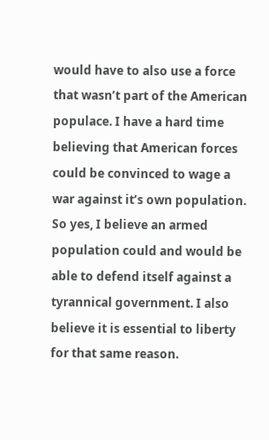would have to also use a force that wasn’t part of the American populace. I have a hard time believing that American forces could be convinced to wage a war against it’s own population. So yes, I believe an armed population could and would be able to defend itself against a tyrannical government. I also believe it is essential to liberty for that same reason.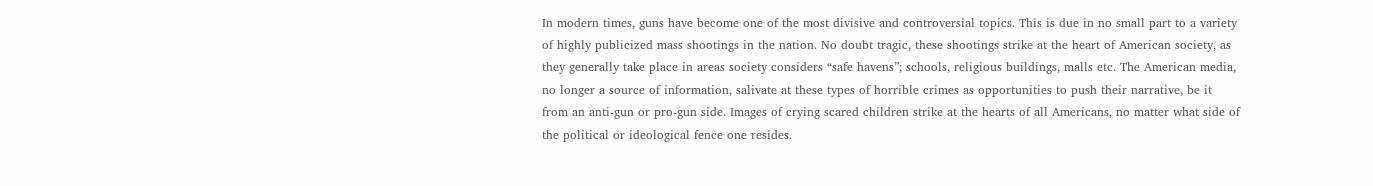In modern times, guns have become one of the most divisive and controversial topics. This is due in no small part to a variety of highly publicized mass shootings in the nation. No doubt tragic, these shootings strike at the heart of American society, as they generally take place in areas society considers “safe havens”; schools, religious buildings, malls etc. The American media, no longer a source of information, salivate at these types of horrible crimes as opportunities to push their narrative, be it from an anti-gun or pro-gun side. Images of crying scared children strike at the hearts of all Americans, no matter what side of the political or ideological fence one resides.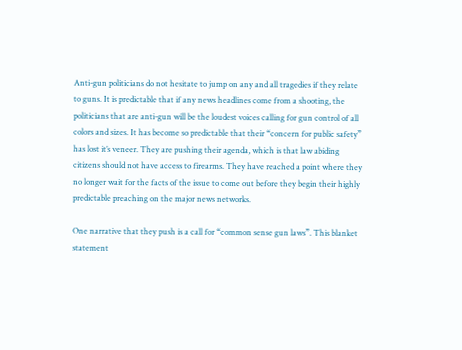Anti-gun politicians do not hesitate to jump on any and all tragedies if they relate to guns. It is predictable that if any news headlines come from a shooting, the politicians that are anti-gun will be the loudest voices calling for gun control of all colors and sizes. It has become so predictable that their “concern for public safety” has lost it’s veneer. They are pushing their agenda, which is that law abiding citizens should not have access to firearms. They have reached a point where they no longer wait for the facts of the issue to come out before they begin their highly predictable preaching on the major news networks.

One narrative that they push is a call for “common sense gun laws”. This blanket statement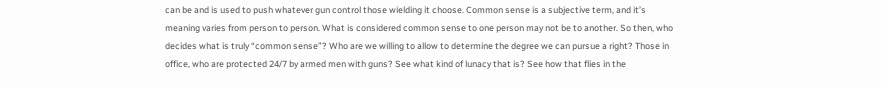can be and is used to push whatever gun control those wielding it choose. Common sense is a subjective term, and it’s meaning varies from person to person. What is considered common sense to one person may not be to another. So then, who decides what is truly “common sense”? Who are we willing to allow to determine the degree we can pursue a right? Those in office, who are protected 24/7 by armed men with guns? See what kind of lunacy that is? See how that flies in the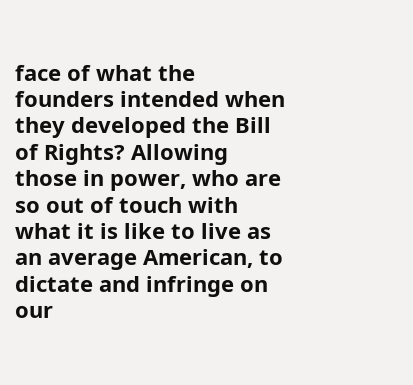face of what the founders intended when they developed the Bill of Rights? Allowing those in power, who are so out of touch with what it is like to live as an average American, to dictate and infringe on our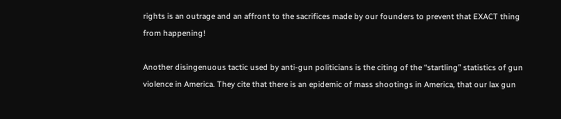rights is an outrage and an affront to the sacrifices made by our founders to prevent that EXACT thing from happening!

Another disingenuous tactic used by anti-gun politicians is the citing of the “startling” statistics of gun violence in America. They cite that there is an epidemic of mass shootings in America, that our lax gun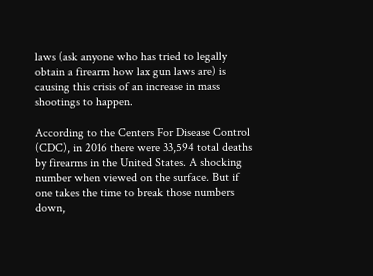laws (ask anyone who has tried to legally obtain a firearm how lax gun laws are) is causing this crisis of an increase in mass shootings to happen.

According to the Centers For Disease Control (CDC), in 2016 there were 33,594 total deaths by firearms in the United States. A shocking number when viewed on the surface. But if one takes the time to break those numbers down,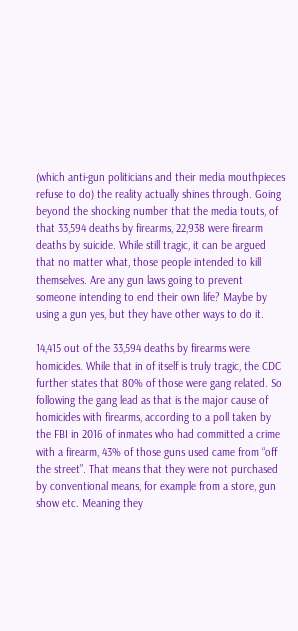(which anti-gun politicians and their media mouthpieces refuse to do) the reality actually shines through. Going beyond the shocking number that the media touts, of that 33,594 deaths by firearms, 22,938 were firearm deaths by suicide. While still tragic, it can be argued that no matter what, those people intended to kill themselves. Are any gun laws going to prevent someone intending to end their own life? Maybe by using a gun yes, but they have other ways to do it.

14,415 out of the 33,594 deaths by firearms were homicides. While that in of itself is truly tragic, the CDC further states that 80% of those were gang related. So following the gang lead as that is the major cause of homicides with firearms, according to a poll taken by the FBI in 2016 of inmates who had committed a crime with a firearm, 43% of those guns used came from “off the street”. That means that they were not purchased by conventional means, for example from a store, gun show etc. Meaning they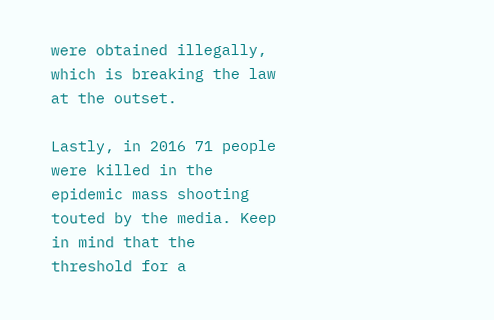were obtained illegally, which is breaking the law at the outset.

Lastly, in 2016 71 people were killed in the epidemic mass shooting touted by the media. Keep in mind that the threshold for a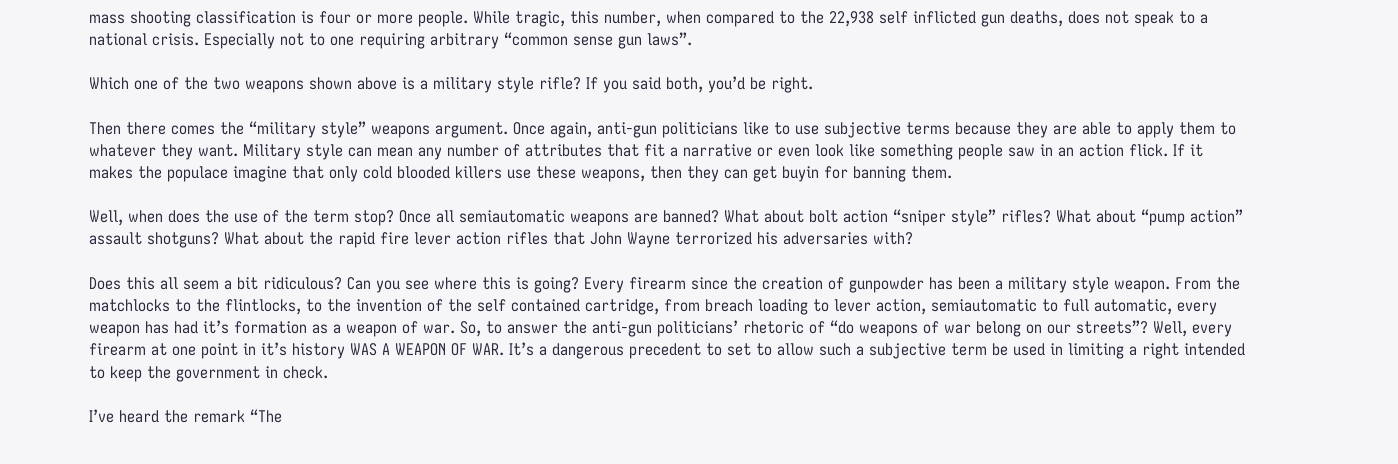mass shooting classification is four or more people. While tragic, this number, when compared to the 22,938 self inflicted gun deaths, does not speak to a national crisis. Especially not to one requiring arbitrary “common sense gun laws”.

Which one of the two weapons shown above is a military style rifle? If you said both, you’d be right.

Then there comes the “military style” weapons argument. Once again, anti-gun politicians like to use subjective terms because they are able to apply them to whatever they want. Military style can mean any number of attributes that fit a narrative or even look like something people saw in an action flick. If it makes the populace imagine that only cold blooded killers use these weapons, then they can get buyin for banning them.

Well, when does the use of the term stop? Once all semiautomatic weapons are banned? What about bolt action “sniper style” rifles? What about “pump action” assault shotguns? What about the rapid fire lever action rifles that John Wayne terrorized his adversaries with?

Does this all seem a bit ridiculous? Can you see where this is going? Every firearm since the creation of gunpowder has been a military style weapon. From the matchlocks to the flintlocks, to the invention of the self contained cartridge, from breach loading to lever action, semiautomatic to full automatic, every weapon has had it’s formation as a weapon of war. So, to answer the anti-gun politicians’ rhetoric of “do weapons of war belong on our streets”? Well, every firearm at one point in it’s history WAS A WEAPON OF WAR. It’s a dangerous precedent to set to allow such a subjective term be used in limiting a right intended to keep the government in check.

I’ve heard the remark “The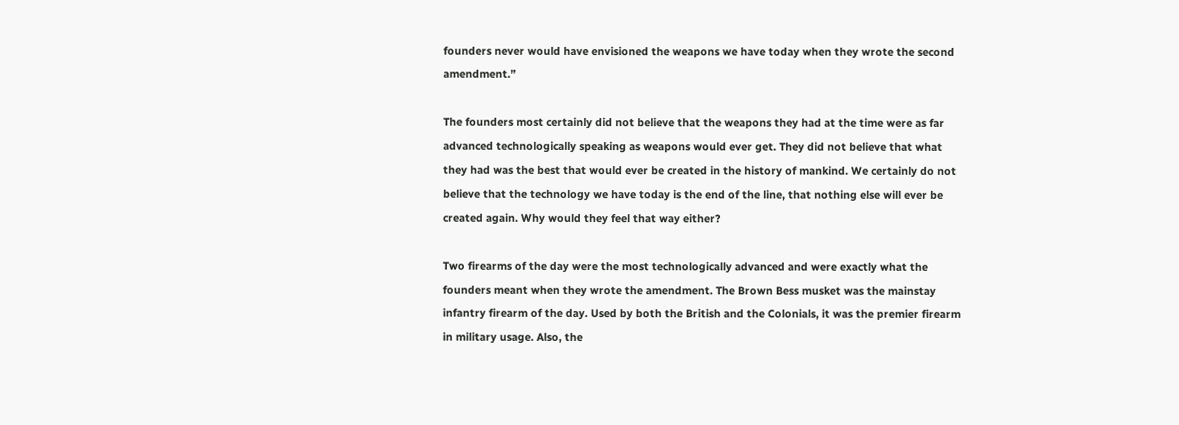founders never would have envisioned the weapons we have today when they wrote the second amendment.”

The founders most certainly did not believe that the weapons they had at the time were as far advanced technologically speaking as weapons would ever get. They did not believe that what they had was the best that would ever be created in the history of mankind. We certainly do not believe that the technology we have today is the end of the line, that nothing else will ever be created again. Why would they feel that way either?

Two firearms of the day were the most technologically advanced and were exactly what the founders meant when they wrote the amendment. The Brown Bess musket was the mainstay infantry firearm of the day. Used by both the British and the Colonials, it was the premier firearm in military usage. Also, the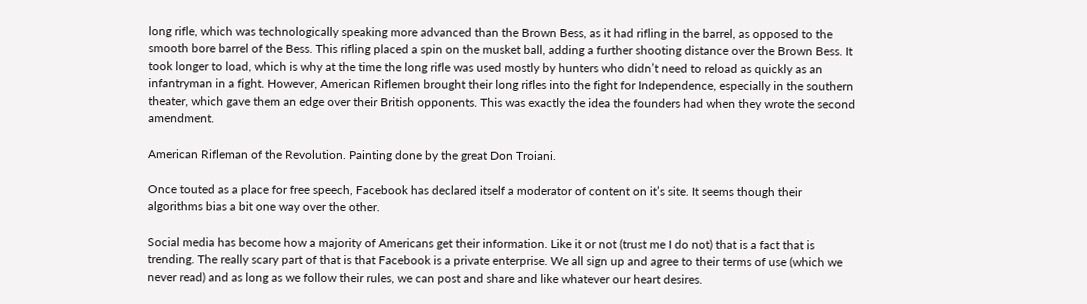long rifle, which was technologically speaking more advanced than the Brown Bess, as it had rifling in the barrel, as opposed to the smooth bore barrel of the Bess. This rifling placed a spin on the musket ball, adding a further shooting distance over the Brown Bess. It took longer to load, which is why at the time the long rifle was used mostly by hunters who didn’t need to reload as quickly as an infantryman in a fight. However, American Riflemen brought their long rifles into the fight for Independence, especially in the southern theater, which gave them an edge over their British opponents. This was exactly the idea the founders had when they wrote the second amendment.

American Rifleman of the Revolution. Painting done by the great Don Troiani.

Once touted as a place for free speech, Facebook has declared itself a moderator of content on it’s site. It seems though their algorithms bias a bit one way over the other.

Social media has become how a majority of Americans get their information. Like it or not (trust me I do not) that is a fact that is trending. The really scary part of that is that Facebook is a private enterprise. We all sign up and agree to their terms of use (which we never read) and as long as we follow their rules, we can post and share and like whatever our heart desires.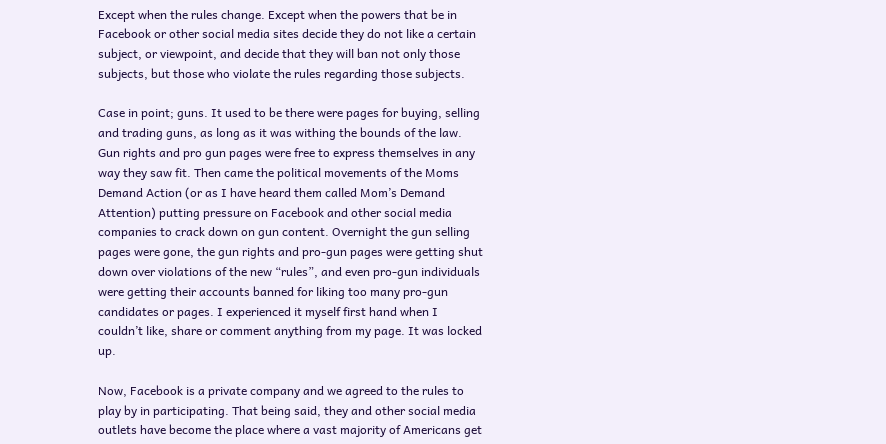Except when the rules change. Except when the powers that be in Facebook or other social media sites decide they do not like a certain subject, or viewpoint, and decide that they will ban not only those subjects, but those who violate the rules regarding those subjects.

Case in point; guns. It used to be there were pages for buying, selling and trading guns, as long as it was withing the bounds of the law. Gun rights and pro gun pages were free to express themselves in any way they saw fit. Then came the political movements of the Moms Demand Action (or as I have heard them called Mom’s Demand Attention) putting pressure on Facebook and other social media companies to crack down on gun content. Overnight the gun selling pages were gone, the gun rights and pro-gun pages were getting shut down over violations of the new “rules”, and even pro-gun individuals were getting their accounts banned for liking too many pro-gun candidates or pages. I experienced it myself first hand when I couldn’t like, share or comment anything from my page. It was locked up.

Now, Facebook is a private company and we agreed to the rules to play by in participating. That being said, they and other social media outlets have become the place where a vast majority of Americans get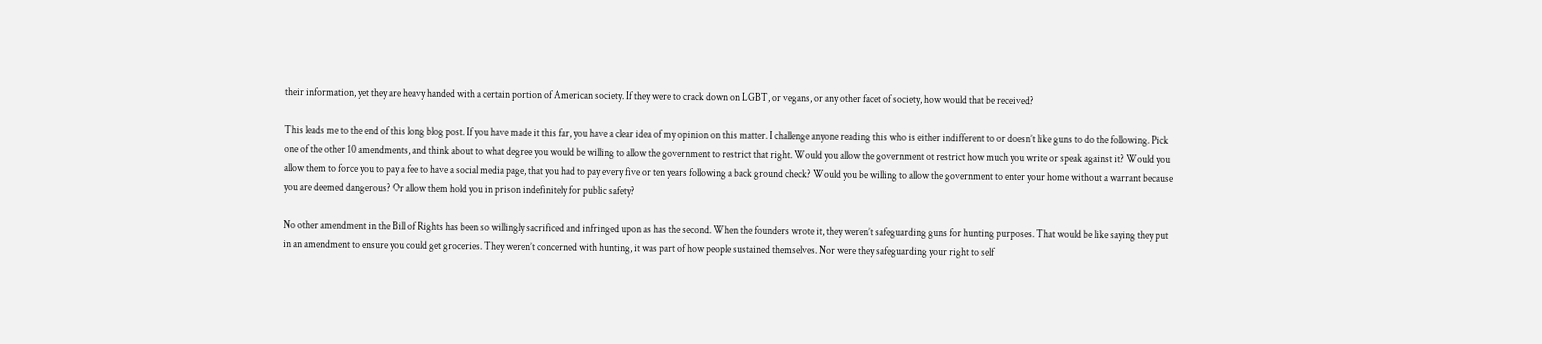their information, yet they are heavy handed with a certain portion of American society. If they were to crack down on LGBT, or vegans, or any other facet of society, how would that be received?

This leads me to the end of this long blog post. If you have made it this far, you have a clear idea of my opinion on this matter. I challenge anyone reading this who is either indifferent to or doesn’t like guns to do the following. Pick one of the other 10 amendments, and think about to what degree you would be willing to allow the government to restrict that right. Would you allow the government ot restrict how much you write or speak against it? Would you allow them to force you to pay a fee to have a social media page, that you had to pay every five or ten years following a back ground check? Would you be willing to allow the government to enter your home without a warrant because you are deemed dangerous? Or allow them hold you in prison indefinitely for public safety?

No other amendment in the Bill of Rights has been so willingly sacrificed and infringed upon as has the second. When the founders wrote it, they weren’t safeguarding guns for hunting purposes. That would be like saying they put in an amendment to ensure you could get groceries. They weren’t concerned with hunting, it was part of how people sustained themselves. Nor were they safeguarding your right to self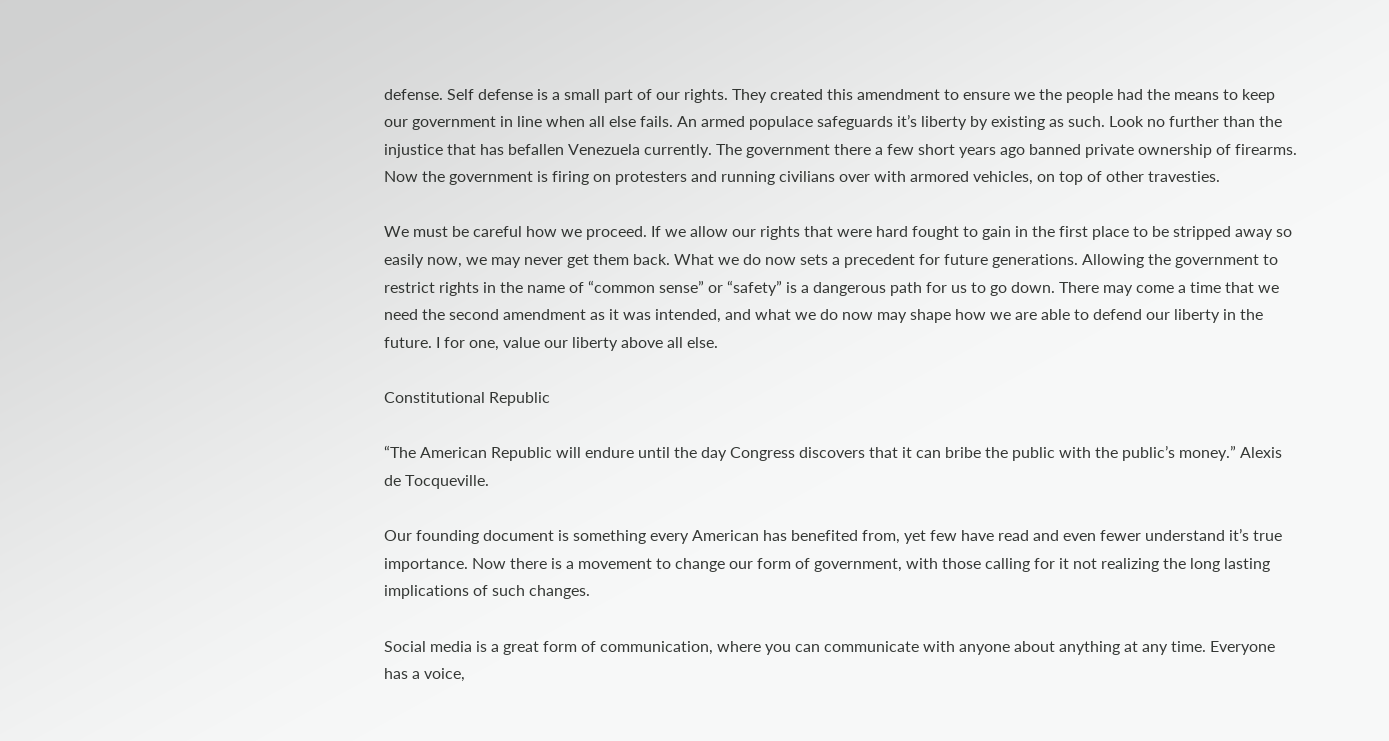defense. Self defense is a small part of our rights. They created this amendment to ensure we the people had the means to keep our government in line when all else fails. An armed populace safeguards it’s liberty by existing as such. Look no further than the injustice that has befallen Venezuela currently. The government there a few short years ago banned private ownership of firearms. Now the government is firing on protesters and running civilians over with armored vehicles, on top of other travesties.

We must be careful how we proceed. If we allow our rights that were hard fought to gain in the first place to be stripped away so easily now, we may never get them back. What we do now sets a precedent for future generations. Allowing the government to restrict rights in the name of “common sense” or “safety” is a dangerous path for us to go down. There may come a time that we need the second amendment as it was intended, and what we do now may shape how we are able to defend our liberty in the future. I for one, value our liberty above all else.

Constitutional Republic

“The American Republic will endure until the day Congress discovers that it can bribe the public with the public’s money.” Alexis de Tocqueville.

Our founding document is something every American has benefited from, yet few have read and even fewer understand it’s true importance. Now there is a movement to change our form of government, with those calling for it not realizing the long lasting implications of such changes.

Social media is a great form of communication, where you can communicate with anyone about anything at any time. Everyone has a voice,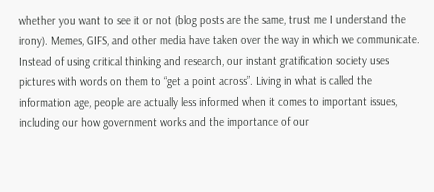whether you want to see it or not (blog posts are the same, trust me I understand the irony). Memes, GIFS, and other media have taken over the way in which we communicate. Instead of using critical thinking and research, our instant gratification society uses pictures with words on them to “get a point across”. Living in what is called the information age, people are actually less informed when it comes to important issues, including our how government works and the importance of our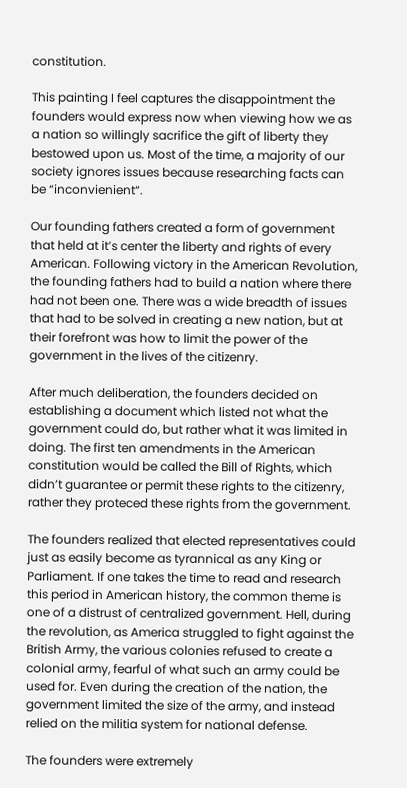constitution.

This painting I feel captures the disappointment the founders would express now when viewing how we as a nation so willingly sacrifice the gift of liberty they bestowed upon us. Most of the time, a majority of our society ignores issues because researching facts can be “inconvienient“.

Our founding fathers created a form of government that held at it’s center the liberty and rights of every American. Following victory in the American Revolution, the founding fathers had to build a nation where there had not been one. There was a wide breadth of issues that had to be solved in creating a new nation, but at their forefront was how to limit the power of the government in the lives of the citizenry.

After much deliberation, the founders decided on establishing a document which listed not what the government could do, but rather what it was limited in doing. The first ten amendments in the American constitution would be called the Bill of Rights, which didn’t guarantee or permit these rights to the citizenry, rather they proteced these rights from the government.

The founders realized that elected representatives could just as easily become as tyrannical as any King or Parliament. If one takes the time to read and research this period in American history, the common theme is one of a distrust of centralized government. Hell, during the revolution, as America struggled to fight against the British Army, the various colonies refused to create a colonial army, fearful of what such an army could be used for. Even during the creation of the nation, the government limited the size of the army, and instead relied on the militia system for national defense.

The founders were extremely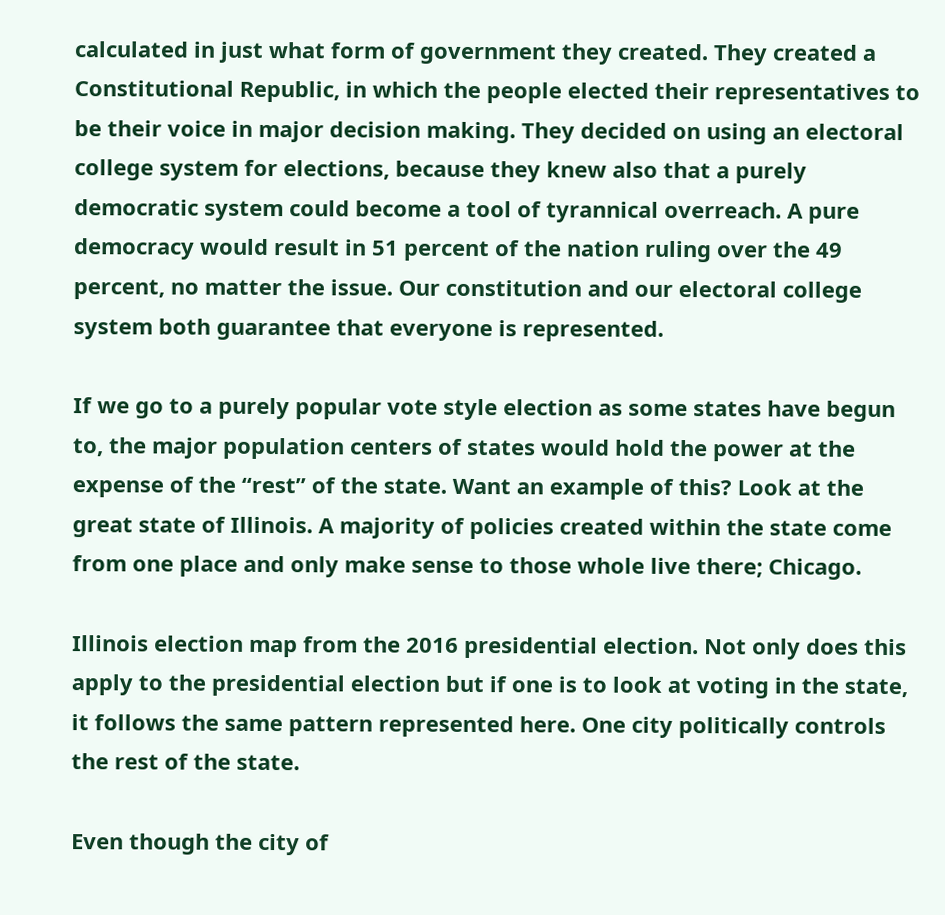calculated in just what form of government they created. They created a Constitutional Republic, in which the people elected their representatives to be their voice in major decision making. They decided on using an electoral college system for elections, because they knew also that a purely democratic system could become a tool of tyrannical overreach. A pure democracy would result in 51 percent of the nation ruling over the 49 percent, no matter the issue. Our constitution and our electoral college system both guarantee that everyone is represented.

If we go to a purely popular vote style election as some states have begun to, the major population centers of states would hold the power at the expense of the “rest” of the state. Want an example of this? Look at the great state of Illinois. A majority of policies created within the state come from one place and only make sense to those whole live there; Chicago.

Illinois election map from the 2016 presidential election. Not only does this apply to the presidential election but if one is to look at voting in the state, it follows the same pattern represented here. One city politically controls the rest of the state.

Even though the city of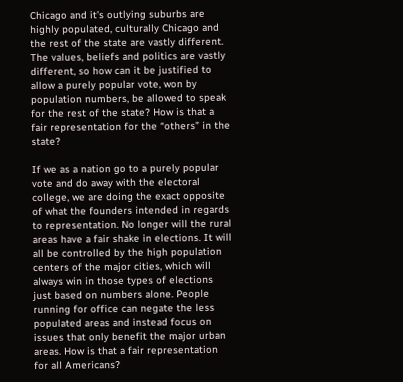Chicago and it’s outlying suburbs are highly populated, culturally Chicago and the rest of the state are vastly different. The values, beliefs and politics are vastly different, so how can it be justified to allow a purely popular vote, won by population numbers, be allowed to speak for the rest of the state? How is that a fair representation for the “others” in the state?

If we as a nation go to a purely popular vote and do away with the electoral college, we are doing the exact opposite of what the founders intended in regards to representation. No longer will the rural areas have a fair shake in elections. It will all be controlled by the high population centers of the major cities, which will always win in those types of elections just based on numbers alone. People running for office can negate the less populated areas and instead focus on issues that only benefit the major urban areas. How is that a fair representation for all Americans?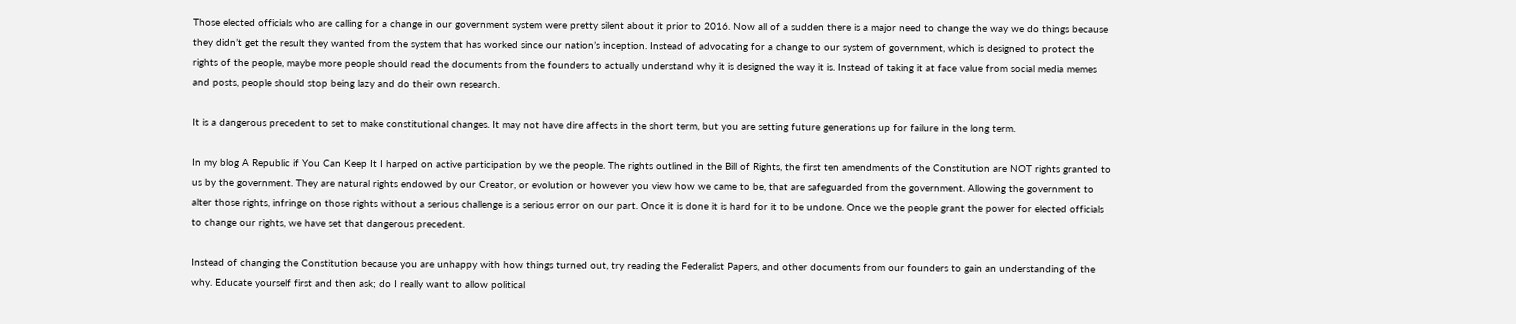Those elected officials who are calling for a change in our government system were pretty silent about it prior to 2016. Now all of a sudden there is a major need to change the way we do things because they didn’t get the result they wanted from the system that has worked since our nation’s inception. Instead of advocating for a change to our system of government, which is designed to protect the rights of the people, maybe more people should read the documents from the founders to actually understand why it is designed the way it is. Instead of taking it at face value from social media memes and posts, people should stop being lazy and do their own research.

It is a dangerous precedent to set to make constitutional changes. It may not have dire affects in the short term, but you are setting future generations up for failure in the long term.

In my blog A Republic if You Can Keep It I harped on active participation by we the people. The rights outlined in the Bill of Rights, the first ten amendments of the Constitution are NOT rights granted to us by the government. They are natural rights endowed by our Creator, or evolution or however you view how we came to be, that are safeguarded from the government. Allowing the government to alter those rights, infringe on those rights without a serious challenge is a serious error on our part. Once it is done it is hard for it to be undone. Once we the people grant the power for elected officials to change our rights, we have set that dangerous precedent.

Instead of changing the Constitution because you are unhappy with how things turned out, try reading the Federalist Papers, and other documents from our founders to gain an understanding of the why. Educate yourself first and then ask; do I really want to allow political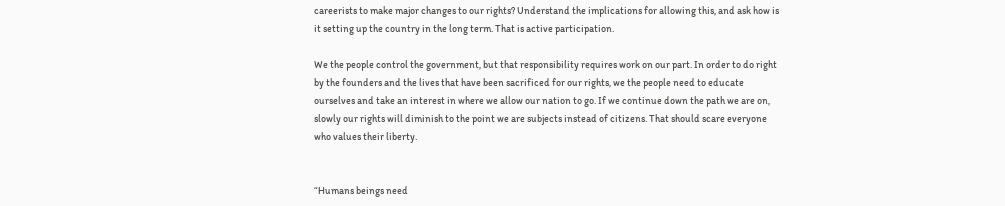careerists to make major changes to our rights? Understand the implications for allowing this, and ask how is it setting up the country in the long term. That is active participation.

We the people control the government, but that responsibility requires work on our part. In order to do right by the founders and the lives that have been sacrificed for our rights, we the people need to educate ourselves and take an interest in where we allow our nation to go. If we continue down the path we are on, slowly our rights will diminish to the point we are subjects instead of citizens. That should scare everyone who values their liberty.


“Humans beings need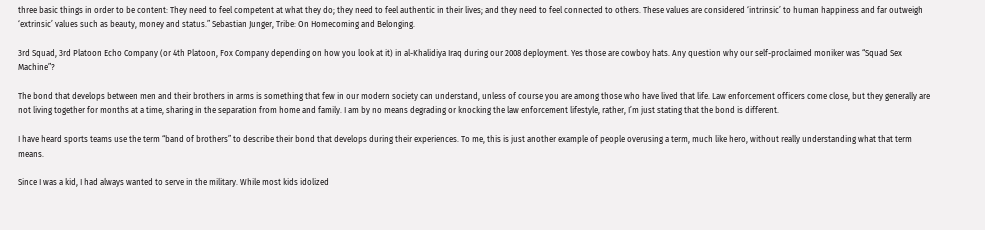three basic things in order to be content: They need to feel competent at what they do; they need to feel authentic in their lives; and they need to feel connected to others. These values are considered ‘intrinsic’ to human happiness and far outweigh ‘extrinsic’ values such as beauty, money and status.” Sebastian Junger, Tribe: On Homecoming and Belonging.

3rd Squad, 3rd Platoon Echo Company (or 4th Platoon, Fox Company depending on how you look at it) in al-Khalidiya Iraq during our 2008 deployment. Yes those are cowboy hats. Any question why our self-proclaimed moniker was “Squad Sex Machine”?

The bond that develops between men and their brothers in arms is something that few in our modern society can understand, unless of course you are among those who have lived that life. Law enforcement officers come close, but they generally are not living together for months at a time, sharing in the separation from home and family. I am by no means degrading or knocking the law enforcement lifestyle, rather, I’m just stating that the bond is different.

I have heard sports teams use the term “band of brothers” to describe their bond that develops during their experiences. To me, this is just another example of people overusing a term, much like hero, without really understanding what that term means.

Since I was a kid, I had always wanted to serve in the military. While most kids idolized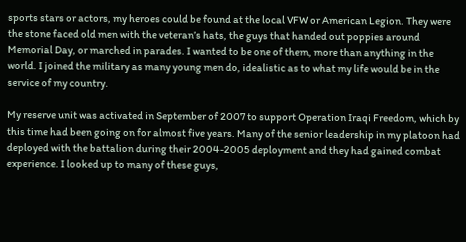sports stars or actors, my heroes could be found at the local VFW or American Legion. They were the stone faced old men with the veteran’s hats, the guys that handed out poppies around Memorial Day, or marched in parades. I wanted to be one of them, more than anything in the world. I joined the military as many young men do, idealistic as to what my life would be in the service of my country.

My reserve unit was activated in September of 2007 to support Operation Iraqi Freedom, which by this time had been going on for almost five years. Many of the senior leadership in my platoon had deployed with the battalion during their 2004-2005 deployment and they had gained combat experience. I looked up to many of these guys,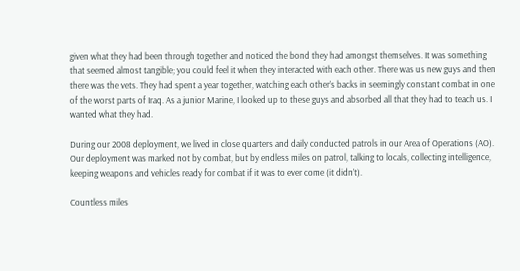given what they had been through together and noticed the bond they had amongst themselves. It was something that seemed almost tangible; you could feel it when they interacted with each other. There was us new guys and then there was the vets. They had spent a year together, watching each other’s backs in seemingly constant combat in one of the worst parts of Iraq. As a junior Marine, I looked up to these guys and absorbed all that they had to teach us. I wanted what they had.

During our 2008 deployment, we lived in close quarters and daily conducted patrols in our Area of Operations (AO). Our deployment was marked not by combat, but by endless miles on patrol, talking to locals, collecting intelligence, keeping weapons and vehicles ready for combat if it was to ever come (it didn’t).

Countless miles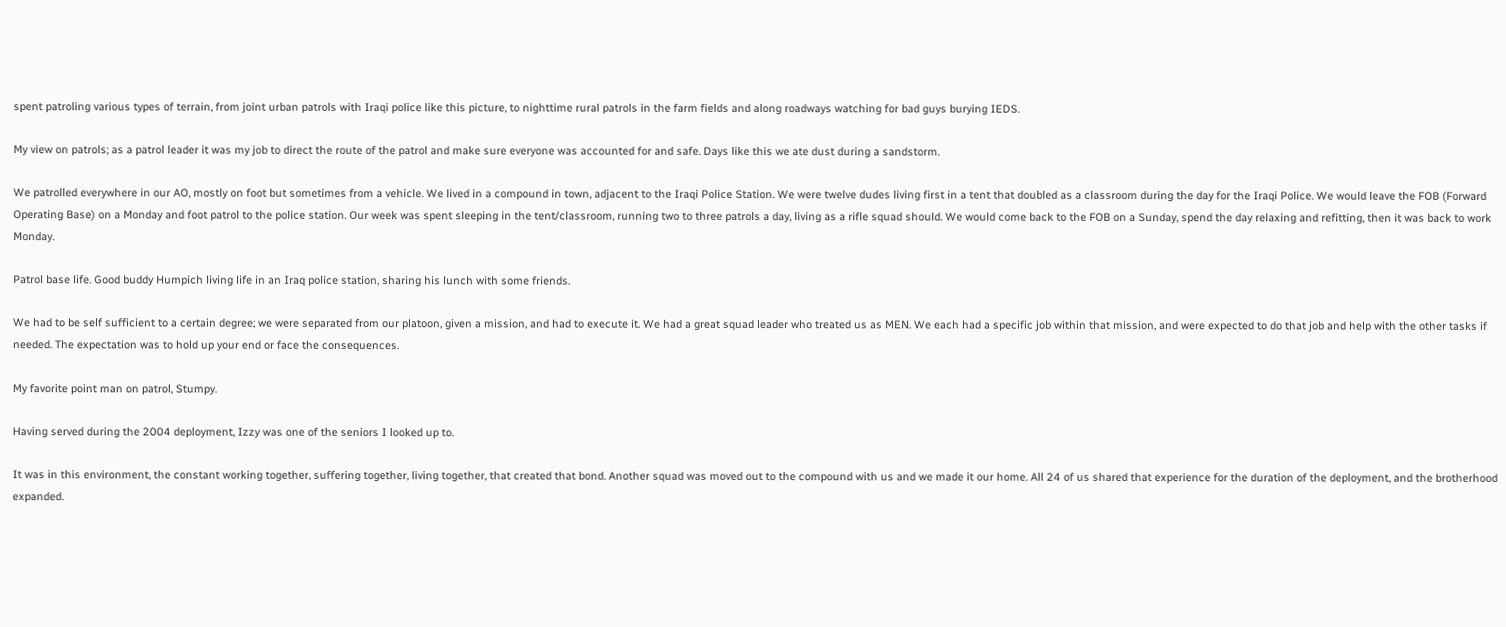spent patroling various types of terrain, from joint urban patrols with Iraqi police like this picture, to nighttime rural patrols in the farm fields and along roadways watching for bad guys burying IEDS.

My view on patrols; as a patrol leader it was my job to direct the route of the patrol and make sure everyone was accounted for and safe. Days like this we ate dust during a sandstorm.

We patrolled everywhere in our AO, mostly on foot but sometimes from a vehicle. We lived in a compound in town, adjacent to the Iraqi Police Station. We were twelve dudes living first in a tent that doubled as a classroom during the day for the Iraqi Police. We would leave the FOB (Forward Operating Base) on a Monday and foot patrol to the police station. Our week was spent sleeping in the tent/classroom, running two to three patrols a day, living as a rifle squad should. We would come back to the FOB on a Sunday, spend the day relaxing and refitting, then it was back to work Monday.

Patrol base life. Good buddy Humpich living life in an Iraq police station, sharing his lunch with some friends.

We had to be self sufficient to a certain degree; we were separated from our platoon, given a mission, and had to execute it. We had a great squad leader who treated us as MEN. We each had a specific job within that mission, and were expected to do that job and help with the other tasks if needed. The expectation was to hold up your end or face the consequences.

My favorite point man on patrol, Stumpy.

Having served during the 2004 deployment, Izzy was one of the seniors I looked up to.

It was in this environment, the constant working together, suffering together, living together, that created that bond. Another squad was moved out to the compound with us and we made it our home. All 24 of us shared that experience for the duration of the deployment, and the brotherhood expanded.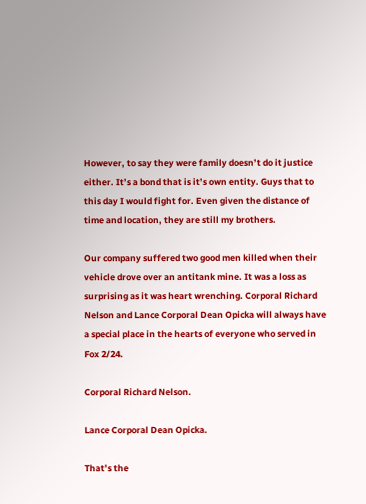However, to say they were family doesn’t do it justice either. It’s a bond that is it’s own entity. Guys that to this day I would fight for. Even given the distance of time and location, they are still my brothers.

Our company suffered two good men killed when their vehicle drove over an antitank mine. It was a loss as surprising as it was heart wrenching. Corporal Richard Nelson and Lance Corporal Dean Opicka will always have a special place in the hearts of everyone who served in Fox 2/24.

Corporal Richard Nelson.

Lance Corporal Dean Opicka.

That’s the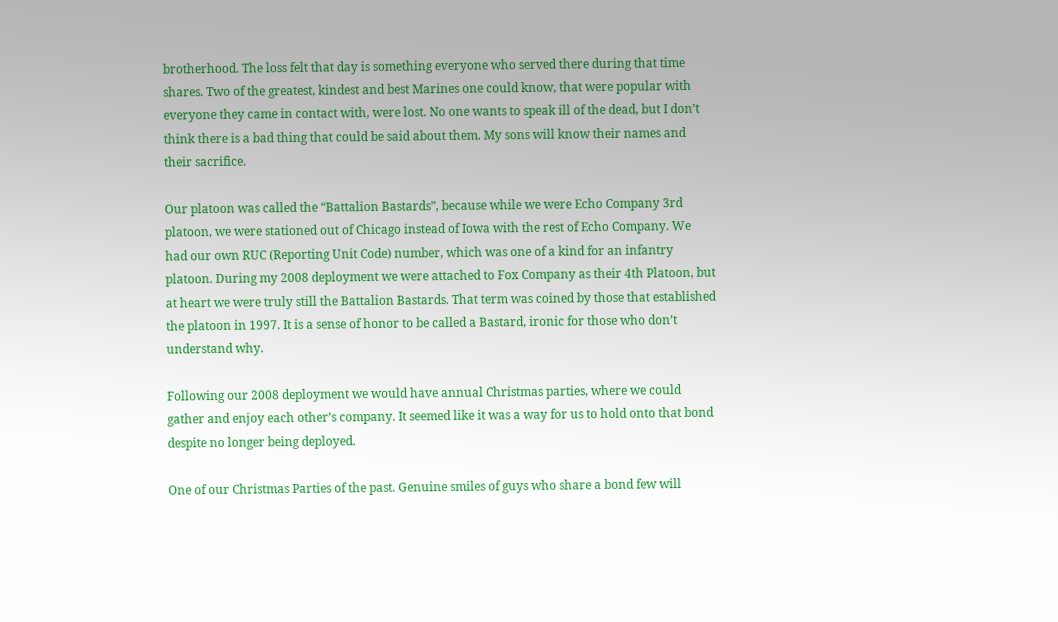brotherhood. The loss felt that day is something everyone who served there during that time shares. Two of the greatest, kindest and best Marines one could know, that were popular with everyone they came in contact with, were lost. No one wants to speak ill of the dead, but I don’t think there is a bad thing that could be said about them. My sons will know their names and their sacrifice.

Our platoon was called the “Battalion Bastards”, because while we were Echo Company 3rd platoon, we were stationed out of Chicago instead of Iowa with the rest of Echo Company. We had our own RUC (Reporting Unit Code) number, which was one of a kind for an infantry platoon. During my 2008 deployment we were attached to Fox Company as their 4th Platoon, but at heart we were truly still the Battalion Bastards. That term was coined by those that established the platoon in 1997. It is a sense of honor to be called a Bastard, ironic for those who don’t understand why.

Following our 2008 deployment we would have annual Christmas parties, where we could gather and enjoy each other’s company. It seemed like it was a way for us to hold onto that bond despite no longer being deployed.

One of our Christmas Parties of the past. Genuine smiles of guys who share a bond few will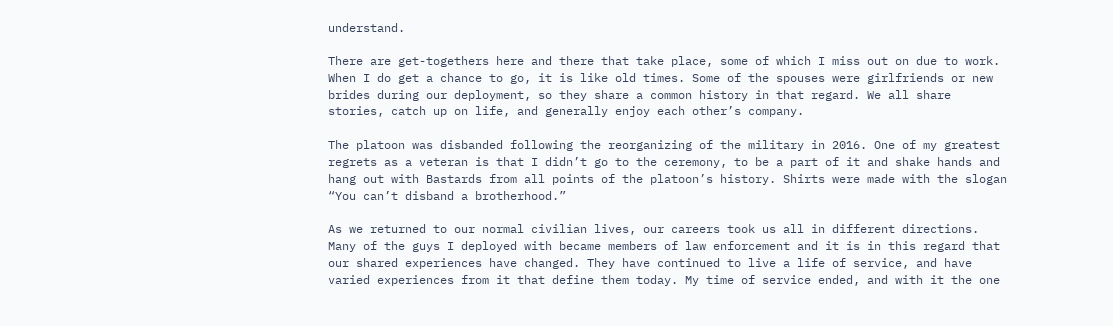understand.

There are get-togethers here and there that take place, some of which I miss out on due to work. When I do get a chance to go, it is like old times. Some of the spouses were girlfriends or new brides during our deployment, so they share a common history in that regard. We all share stories, catch up on life, and generally enjoy each other’s company.

The platoon was disbanded following the reorganizing of the military in 2016. One of my greatest regrets as a veteran is that I didn’t go to the ceremony, to be a part of it and shake hands and hang out with Bastards from all points of the platoon’s history. Shirts were made with the slogan “You can’t disband a brotherhood.”

As we returned to our normal civilian lives, our careers took us all in different directions. Many of the guys I deployed with became members of law enforcement and it is in this regard that our shared experiences have changed. They have continued to live a life of service, and have varied experiences from it that define them today. My time of service ended, and with it the one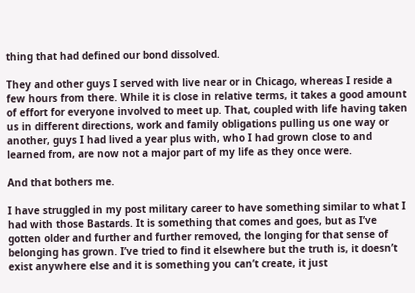thing that had defined our bond dissolved.

They and other guys I served with live near or in Chicago, whereas I reside a few hours from there. While it is close in relative terms, it takes a good amount of effort for everyone involved to meet up. That, coupled with life having taken us in different directions, work and family obligations pulling us one way or another, guys I had lived a year plus with, who I had grown close to and learned from, are now not a major part of my life as they once were.

And that bothers me.

I have struggled in my post military career to have something similar to what I had with those Bastards. It is something that comes and goes, but as I’ve gotten older and further and further removed, the longing for that sense of belonging has grown. I’ve tried to find it elsewhere but the truth is, it doesn’t exist anywhere else and it is something you can’t create, it just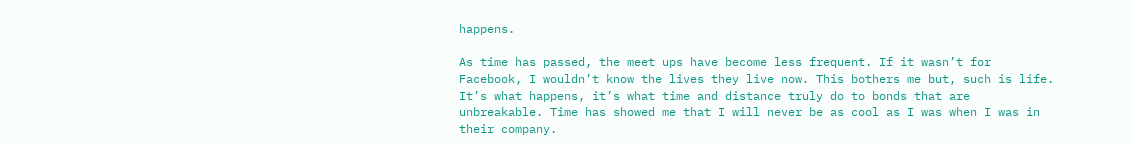happens.

As time has passed, the meet ups have become less frequent. If it wasn’t for Facebook, I wouldn’t know the lives they live now. This bothers me but, such is life. It’s what happens, it’s what time and distance truly do to bonds that are unbreakable. Time has showed me that I will never be as cool as I was when I was in their company.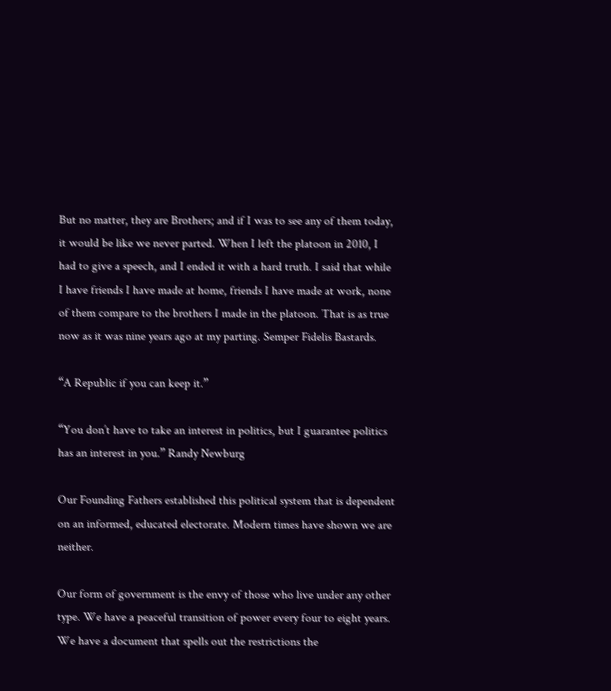But no matter, they are Brothers; and if I was to see any of them today, it would be like we never parted. When I left the platoon in 2010, I had to give a speech, and I ended it with a hard truth. I said that while I have friends I have made at home, friends I have made at work, none of them compare to the brothers I made in the platoon. That is as true now as it was nine years ago at my parting. Semper Fidelis Bastards.

“A Republic if you can keep it.”

“You don’t have to take an interest in politics, but I guarantee politics has an interest in you.” Randy Newburg

Our Founding Fathers established this political system that is dependent on an informed, educated electorate. Modern times have shown we are neither.

Our form of government is the envy of those who live under any other type. We have a peaceful transition of power every four to eight years. We have a document that spells out the restrictions the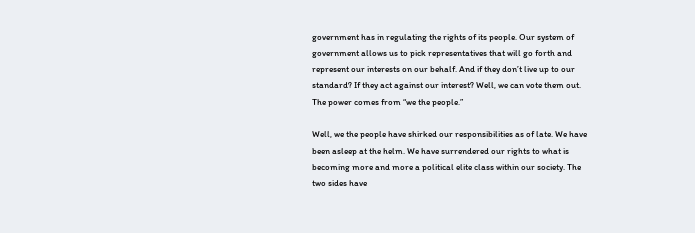government has in regulating the rights of its people. Our system of government allows us to pick representatives that will go forth and represent our interests on our behalf. And if they don’t live up to our standard? If they act against our interest? Well, we can vote them out. The power comes from “we the people.”

Well, we the people have shirked our responsibilities as of late. We have been asleep at the helm. We have surrendered our rights to what is becoming more and more a political elite class within our society. The two sides have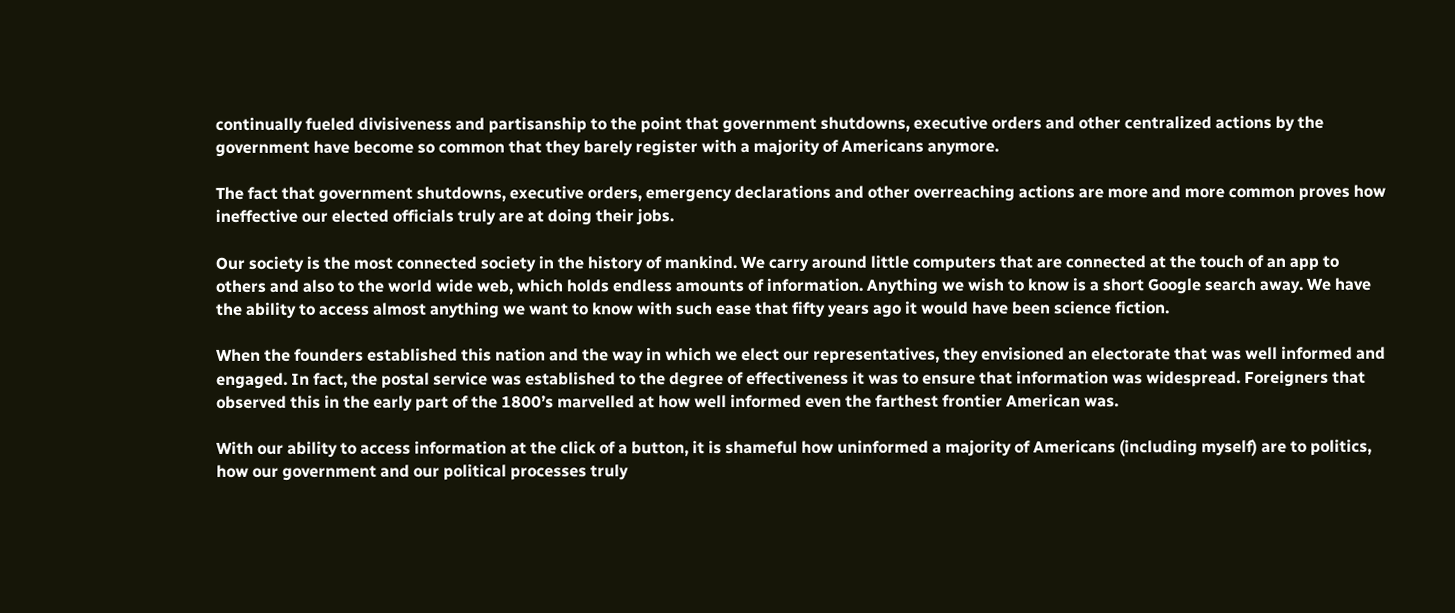continually fueled divisiveness and partisanship to the point that government shutdowns, executive orders and other centralized actions by the government have become so common that they barely register with a majority of Americans anymore.

The fact that government shutdowns, executive orders, emergency declarations and other overreaching actions are more and more common proves how ineffective our elected officials truly are at doing their jobs.

Our society is the most connected society in the history of mankind. We carry around little computers that are connected at the touch of an app to others and also to the world wide web, which holds endless amounts of information. Anything we wish to know is a short Google search away. We have the ability to access almost anything we want to know with such ease that fifty years ago it would have been science fiction.

When the founders established this nation and the way in which we elect our representatives, they envisioned an electorate that was well informed and engaged. In fact, the postal service was established to the degree of effectiveness it was to ensure that information was widespread. Foreigners that observed this in the early part of the 1800’s marvelled at how well informed even the farthest frontier American was.

With our ability to access information at the click of a button, it is shameful how uninformed a majority of Americans (including myself) are to politics, how our government and our political processes truly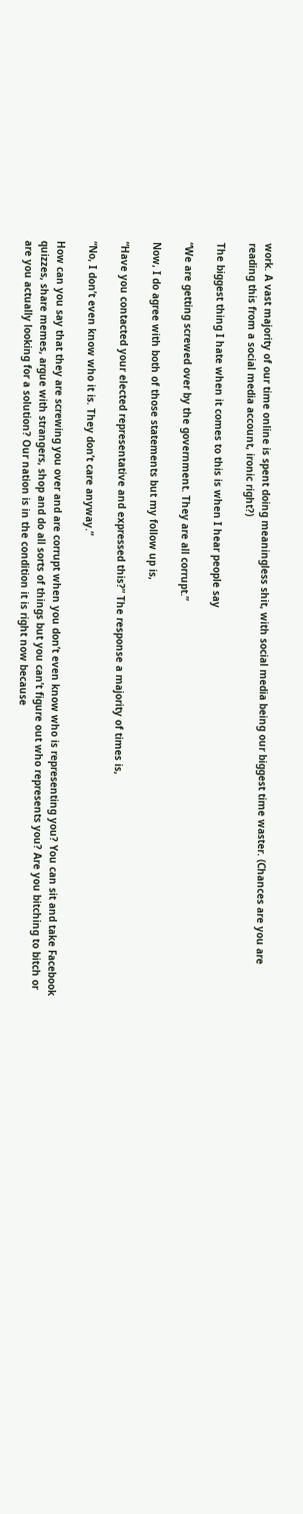work. A vast majority of our time online is spent doing meaningless shit, with social media being our biggest time waster. (Chances are you are reading this from a social media account, ironic right?)

The biggest thing I hate when it comes to this is when I hear people say

“We are getting screwed over by the government. They are all corrupt.”

Now, I do agree with both of those statements but my follow up is,

“Have you contacted your elected representative and expressed this?” The response a majority of times is,

“No, I don’t even know who it is. They don’t care anyway.”

How can you say that they are screwing you over and are corrupt when you don’t even know who is representing you? You can sit and take Facebook quizzes, share memes, argue with strangers, shop and do all sorts of things but you can’t figure out who represents you? Are you bitching to bitch or are you actually looking for a solution? Our nation is in the condition it is right now because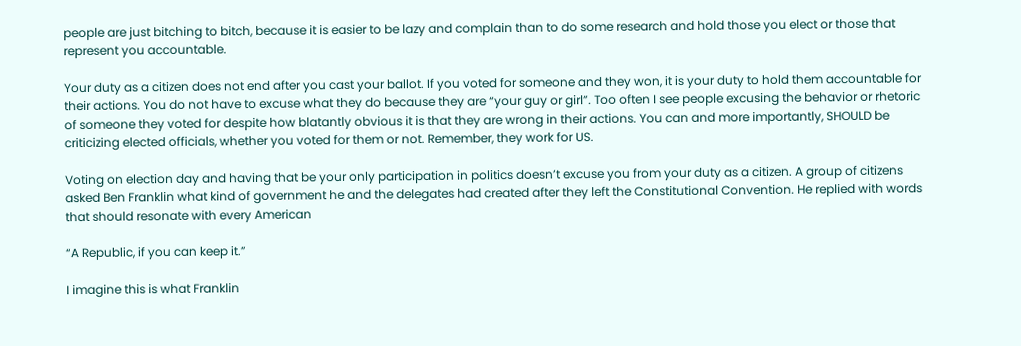people are just bitching to bitch, because it is easier to be lazy and complain than to do some research and hold those you elect or those that represent you accountable.

Your duty as a citizen does not end after you cast your ballot. If you voted for someone and they won, it is your duty to hold them accountable for their actions. You do not have to excuse what they do because they are “your guy or girl”. Too often I see people excusing the behavior or rhetoric of someone they voted for despite how blatantly obvious it is that they are wrong in their actions. You can and more importantly, SHOULD be criticizing elected officials, whether you voted for them or not. Remember, they work for US.

Voting on election day and having that be your only participation in politics doesn’t excuse you from your duty as a citizen. A group of citizens asked Ben Franklin what kind of government he and the delegates had created after they left the Constitutional Convention. He replied with words that should resonate with every American

“A Republic, if you can keep it.”

I imagine this is what Franklin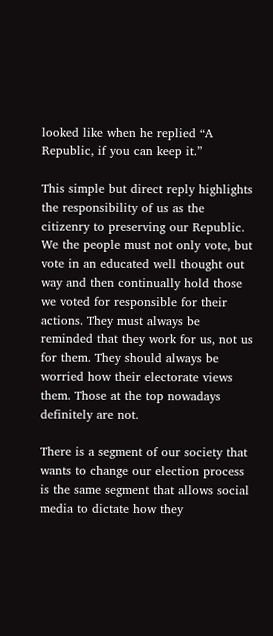looked like when he replied “A Republic, if you can keep it.”

This simple but direct reply highlights the responsibility of us as the citizenry to preserving our Republic. We the people must not only vote, but vote in an educated well thought out way and then continually hold those we voted for responsible for their actions. They must always be reminded that they work for us, not us for them. They should always be worried how their electorate views them. Those at the top nowadays definitely are not.

There is a segment of our society that wants to change our election process is the same segment that allows social media to dictate how they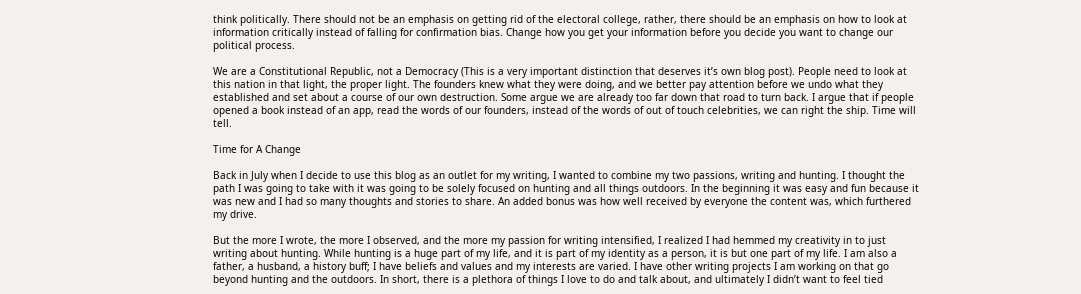think politically. There should not be an emphasis on getting rid of the electoral college, rather, there should be an emphasis on how to look at information critically instead of falling for confirmation bias. Change how you get your information before you decide you want to change our political process.

We are a Constitutional Republic, not a Democracy (This is a very important distinction that deserves it’s own blog post). People need to look at this nation in that light, the proper light. The founders knew what they were doing, and we better pay attention before we undo what they established and set about a course of our own destruction. Some argue we are already too far down that road to turn back. I argue that if people opened a book instead of an app, read the words of our founders, instead of the words of out of touch celebrities, we can right the ship. Time will tell.

Time for A Change

Back in July when I decide to use this blog as an outlet for my writing, I wanted to combine my two passions, writing and hunting. I thought the path I was going to take with it was going to be solely focused on hunting and all things outdoors. In the beginning it was easy and fun because it was new and I had so many thoughts and stories to share. An added bonus was how well received by everyone the content was, which furthered my drive.

But the more I wrote, the more I observed, and the more my passion for writing intensified, I realized I had hemmed my creativity in to just writing about hunting. While hunting is a huge part of my life, and it is part of my identity as a person, it is but one part of my life. I am also a father, a husband, a history buff; I have beliefs and values and my interests are varied. I have other writing projects I am working on that go beyond hunting and the outdoors. In short, there is a plethora of things I love to do and talk about, and ultimately I didn’t want to feel tied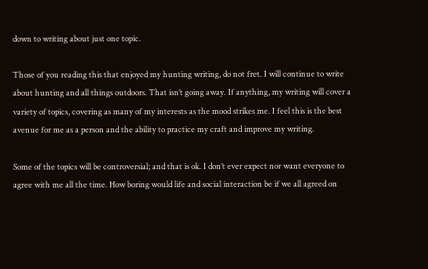down to writing about just one topic.

Those of you reading this that enjoyed my hunting writing, do not fret. I will continue to write about hunting and all things outdoors. That isn’t going away. If anything, my writing will cover a variety of topics, covering as many of my interests as the mood strikes me. I feel this is the best avenue for me as a person and the ability to practice my craft and improve my writing.

Some of the topics will be controversial; and that is ok. I don’t ever expect nor want everyone to agree with me all the time. How boring would life and social interaction be if we all agreed on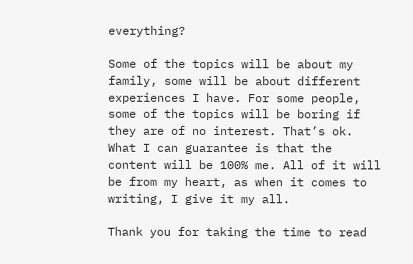everything?

Some of the topics will be about my family, some will be about different experiences I have. For some people, some of the topics will be boring if they are of no interest. That’s ok. What I can guarantee is that the content will be 100% me. All of it will be from my heart, as when it comes to writing, I give it my all.

Thank you for taking the time to read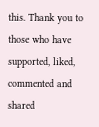this. Thank you to those who have supported, liked, commented and shared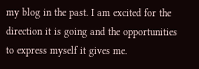my blog in the past. I am excited for the direction it is going and the opportunities to express myself it gives me.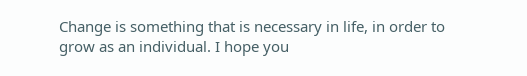Change is something that is necessary in life, in order to grow as an individual. I hope you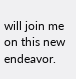will join me on this new endeavor.